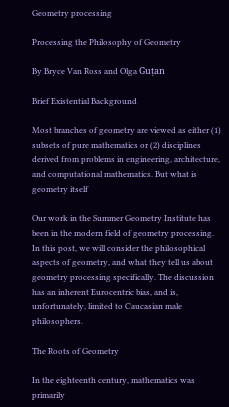Geometry processing

Processing the Philosophy of Geometry

By Bryce Van Ross and Olga Guțan

Brief Existential Background

Most branches of geometry are viewed as either (1) subsets of pure mathematics or (2) disciplines derived from problems in engineering, architecture, and computational mathematics. But what is geometry itself

Our work in the Summer Geometry Institute has been in the modern field of geometry processing. In this post, we will consider the philosophical aspects of geometry, and what they tell us about geometry processing specifically. The discussion has an inherent Eurocentric bias, and is, unfortunately, limited to Caucasian male philosophers.

The Roots of Geometry

In the eighteenth century, mathematics was primarily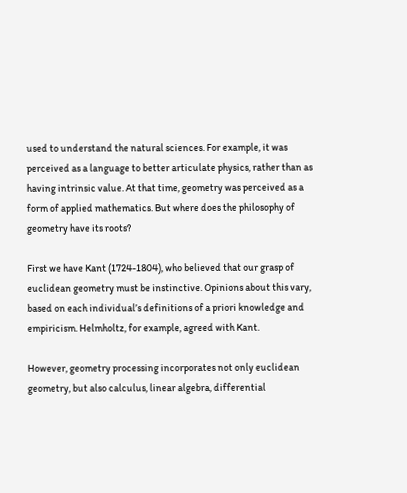used to understand the natural sciences. For example, it was perceived as a language to better articulate physics, rather than as having intrinsic value. At that time, geometry was perceived as a form of applied mathematics. But where does the philosophy of geometry have its roots?

First we have Kant (1724-1804), who believed that our grasp of euclidean geometry must be instinctive. Opinions about this vary, based on each individual’s definitions of a priori knowledge and empiricism. Helmholtz, for example, agreed with Kant.

However, geometry processing incorporates not only euclidean geometry, but also calculus, linear algebra, differential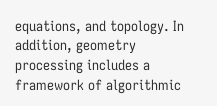equations, and topology. In addition, geometry processing includes a framework of algorithmic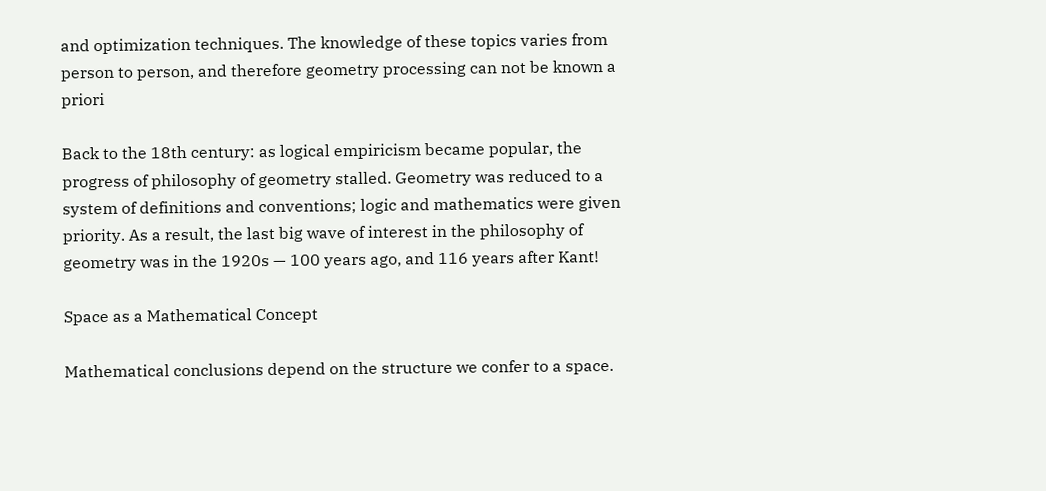and optimization techniques. The knowledge of these topics varies from person to person, and therefore geometry processing can not be known a priori

Back to the 18th century: as logical empiricism became popular, the progress of philosophy of geometry stalled. Geometry was reduced to a system of definitions and conventions; logic and mathematics were given priority. As a result, the last big wave of interest in the philosophy of geometry was in the 1920s — 100 years ago, and 116 years after Kant!

Space as a Mathematical Concept

Mathematical conclusions depend on the structure we confer to a space.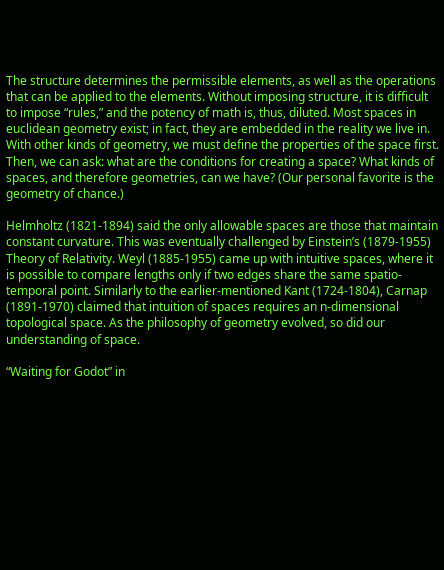The structure determines the permissible elements, as well as the operations that can be applied to the elements. Without imposing structure, it is difficult to impose “rules,” and the potency of math is, thus, diluted. Most spaces in euclidean geometry exist; in fact, they are embedded in the reality we live in. With other kinds of geometry, we must define the properties of the space first. Then, we can ask: what are the conditions for creating a space? What kinds of spaces, and therefore geometries, can we have? (Our personal favorite is the geometry of chance.)

Helmholtz (1821-1894) said the only allowable spaces are those that maintain constant curvature. This was eventually challenged by Einstein’s (1879-1955) Theory of Relativity. Weyl (1885-1955) came up with intuitive spaces, where it is possible to compare lengths only if two edges share the same spatio-temporal point. Similarly to the earlier-mentioned Kant (1724-1804), Carnap (1891-1970) claimed that intuition of spaces requires an n-dimensional topological space. As the philosophy of geometry evolved, so did our understanding of space.

“Waiting for Godot” in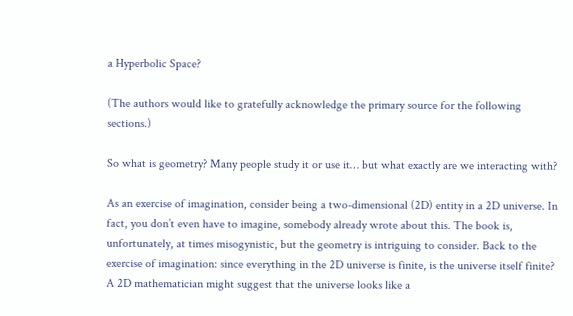a Hyperbolic Space?

(The authors would like to gratefully acknowledge the primary source for the following sections.)

So what is geometry? Many people study it or use it… but what exactly are we interacting with?

As an exercise of imagination, consider being a two-dimensional (2D) entity in a 2D universe. In fact, you don’t even have to imagine, somebody already wrote about this. The book is, unfortunately, at times misogynistic, but the geometry is intriguing to consider. Back to the exercise of imagination: since everything in the 2D universe is finite, is the universe itself finite? A 2D mathematician might suggest that the universe looks like a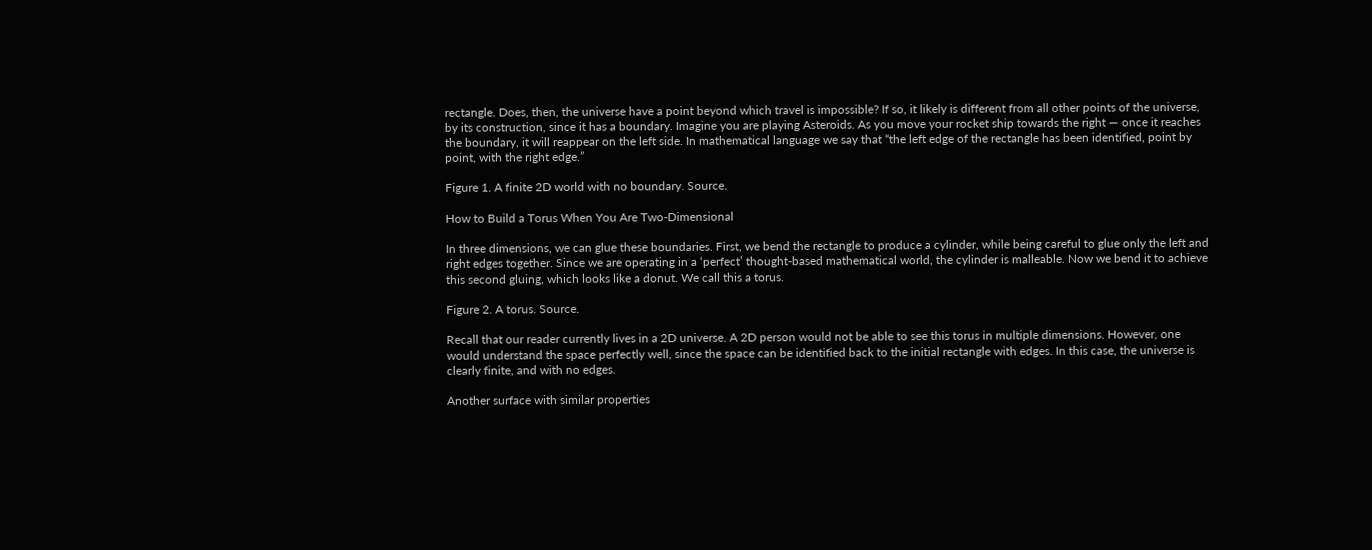rectangle. Does, then, the universe have a point beyond which travel is impossible? If so, it likely is different from all other points of the universe, by its construction, since it has a boundary. Imagine you are playing Asteroids. As you move your rocket ship towards the right — once it reaches the boundary, it will reappear on the left side. In mathematical language we say that “the left edge of the rectangle has been identified, point by point, with the right edge.”

Figure 1. A finite 2D world with no boundary. Source.

How to Build a Torus When You Are Two-Dimensional

In three dimensions, we can glue these boundaries. First, we bend the rectangle to produce a cylinder, while being careful to glue only the left and right edges together. Since we are operating in a ‘perfect’ thought-based mathematical world, the cylinder is malleable. Now we bend it to achieve this second gluing, which looks like a donut. We call this a torus.

Figure 2. A torus. Source.

Recall that our reader currently lives in a 2D universe. A 2D person would not be able to see this torus in multiple dimensions. However, one would understand the space perfectly well, since the space can be identified back to the initial rectangle with edges. In this case, the universe is clearly finite, and with no edges.

Another surface with similar properties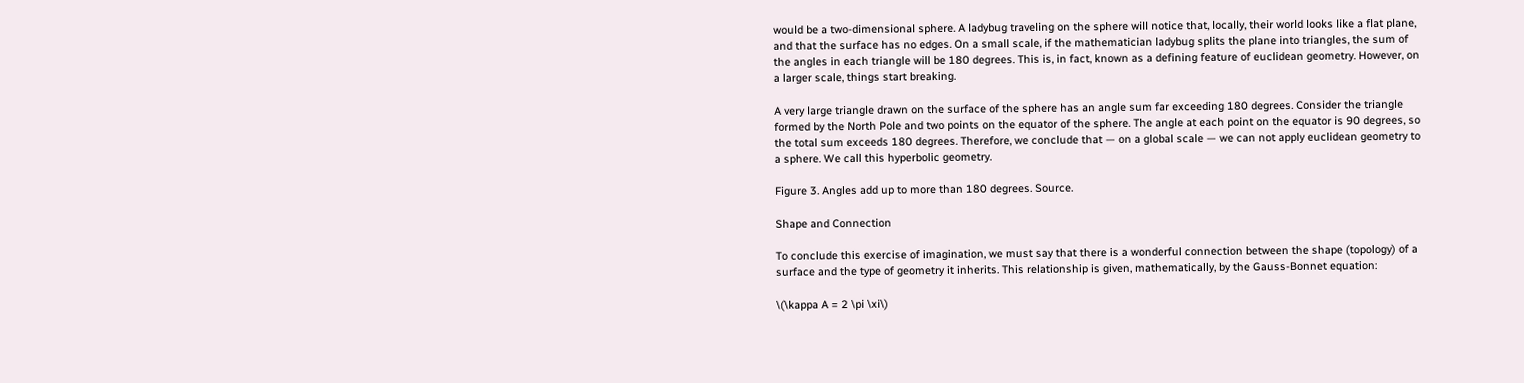would be a two-dimensional sphere. A ladybug traveling on the sphere will notice that, locally, their world looks like a flat plane, and that the surface has no edges. On a small scale, if the mathematician ladybug splits the plane into triangles, the sum of the angles in each triangle will be 180 degrees. This is, in fact, known as a defining feature of euclidean geometry. However, on a larger scale, things start breaking.

A very large triangle drawn on the surface of the sphere has an angle sum far exceeding 180 degrees. Consider the triangle formed by the North Pole and two points on the equator of the sphere. The angle at each point on the equator is 90 degrees, so the total sum exceeds 180 degrees. Therefore, we conclude that — on a global scale — we can not apply euclidean geometry to a sphere. We call this hyperbolic geometry.

Figure 3. Angles add up to more than 180 degrees. Source.

Shape and Connection

To conclude this exercise of imagination, we must say that there is a wonderful connection between the shape (topology) of a surface and the type of geometry it inherits. This relationship is given, mathematically, by the Gauss-Bonnet equation:

\(\kappa A = 2 \pi \xi\)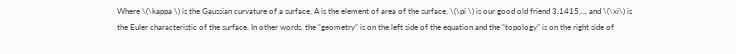Where \(\kappa \) is the Gaussian curvature of a surface, A is the element of area of the surface, \(\pi \) is our good old friend 3.1415…, and \(\xi\) is the Euler characteristic of the surface. In other words, the “geometry” is on the left side of the equation and the “topology” is on the right side of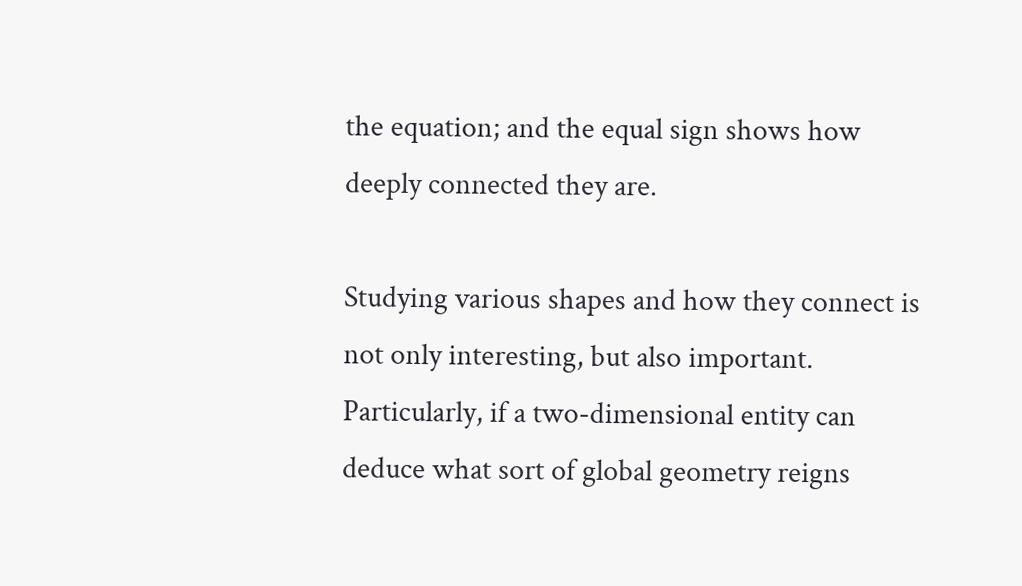the equation; and the equal sign shows how deeply connected they are.

Studying various shapes and how they connect is not only interesting, but also important. Particularly, if a two-dimensional entity can deduce what sort of global geometry reigns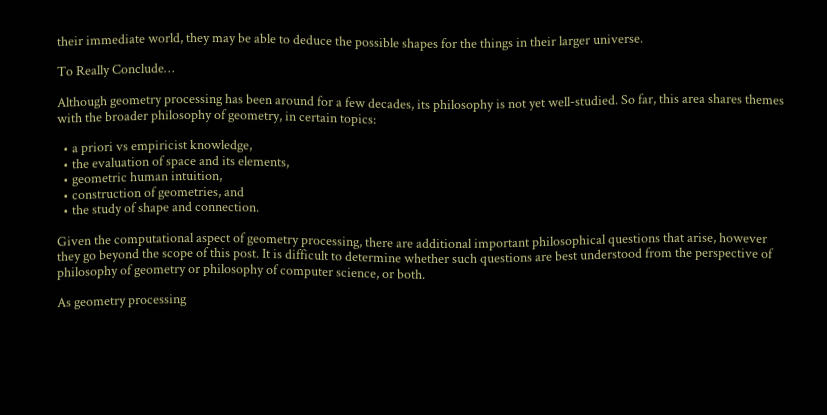their immediate world, they may be able to deduce the possible shapes for the things in their larger universe.

To Really Conclude…

Although geometry processing has been around for a few decades, its philosophy is not yet well-studied. So far, this area shares themes with the broader philosophy of geometry, in certain topics:

  • a priori vs empiricist knowledge,
  • the evaluation of space and its elements,
  • geometric human intuition,
  • construction of geometries, and
  • the study of shape and connection.

Given the computational aspect of geometry processing, there are additional important philosophical questions that arise, however they go beyond the scope of this post. It is difficult to determine whether such questions are best understood from the perspective of philosophy of geometry or philosophy of computer science, or both.

As geometry processing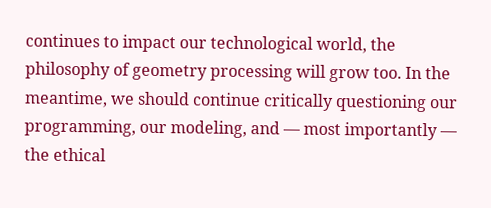continues to impact our technological world, the philosophy of geometry processing will grow too. In the meantime, we should continue critically questioning our programming, our modeling, and — most importantly — the ethical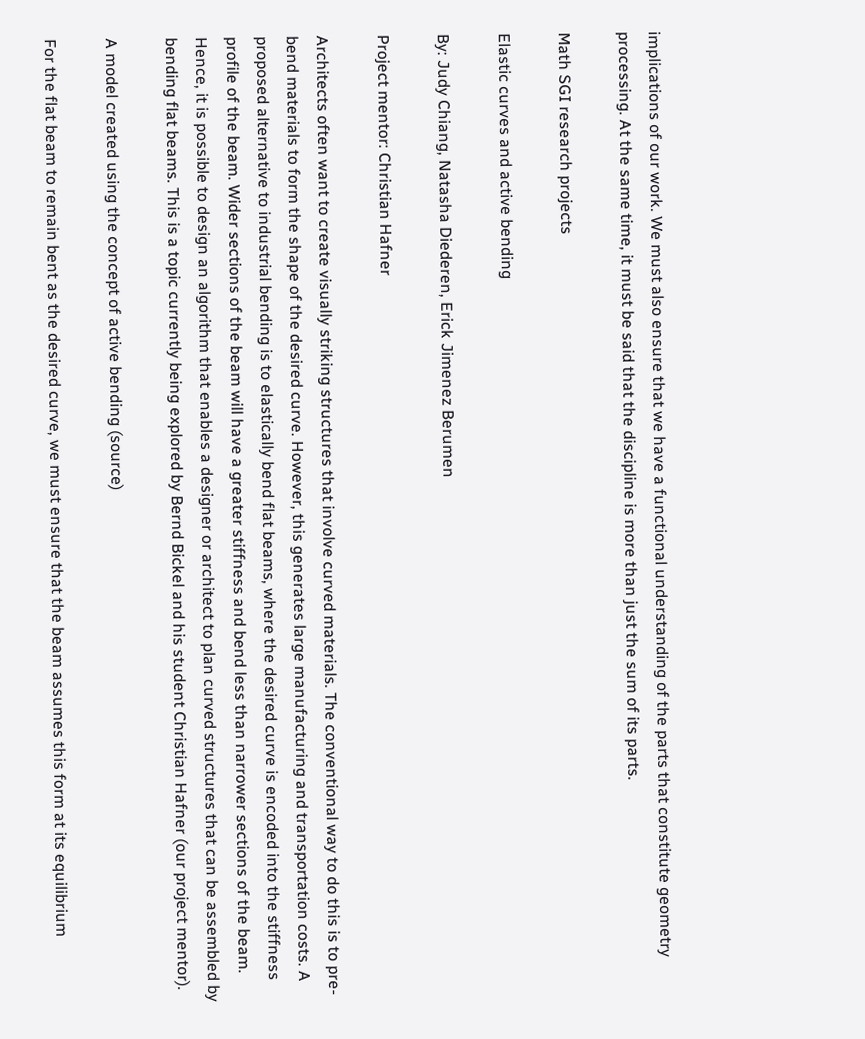implications of our work. We must also ensure that we have a functional understanding of the parts that constitute geometry processing. At the same time, it must be said that the discipline is more than just the sum of its parts.

Math SGI research projects

Elastic curves and active bending

By: Judy Chiang, Natasha Diederen, Erick Jimenez Berumen

Project mentor: Christian Hafner

Architects often want to create visually striking structures that involve curved materials. The conventional way to do this is to pre-bend materials to form the shape of the desired curve. However, this generates large manufacturing and transportation costs. A proposed alternative to industrial bending is to elastically bend flat beams, where the desired curve is encoded into the stiffness profile of the beam. Wider sections of the beam will have a greater stiffness and bend less than narrower sections of the beam. Hence, it is possible to design an algorithm that enables a designer or architect to plan curved structures that can be assembled by bending flat beams. This is a topic currently being explored by Bernd Bickel and his student Christian Hafner (our project mentor).

A model created using the concept of active bending (source)

For the flat beam to remain bent as the desired curve, we must ensure that the beam assumes this form at its equilibrium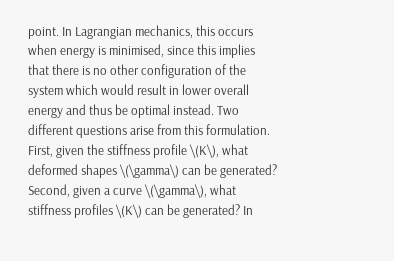point. In Lagrangian mechanics, this occurs when energy is minimised, since this implies that there is no other configuration of the system which would result in lower overall energy and thus be optimal instead. Two different questions arise from this formulation. First, given the stiffness profile \(K\), what deformed shapes \(\gamma\) can be generated? Second, given a curve \(\gamma\), what stiffness profiles \(K\) can be generated? In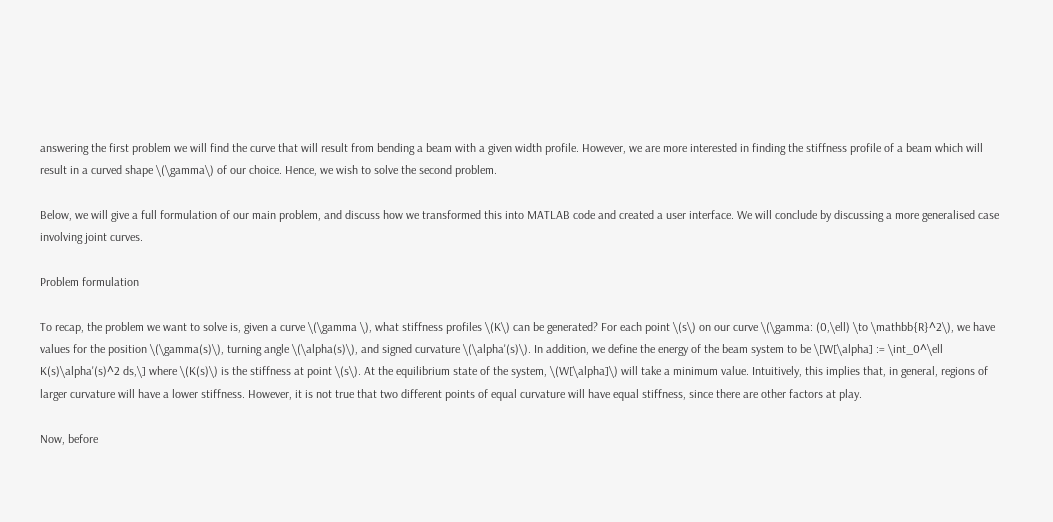answering the first problem we will find the curve that will result from bending a beam with a given width profile. However, we are more interested in finding the stiffness profile of a beam which will result in a curved shape \(\gamma\) of our choice. Hence, we wish to solve the second problem.

Below, we will give a full formulation of our main problem, and discuss how we transformed this into MATLAB code and created a user interface. We will conclude by discussing a more generalised case involving joint curves.

Problem formulation

To recap, the problem we want to solve is, given a curve \(\gamma \), what stiffness profiles \(K\) can be generated? For each point \(s\) on our curve \(\gamma: (0,\ell) \to \mathbb{R}^2\), we have values for the position \(\gamma(s)\), turning angle \(\alpha(s)\), and signed curvature \(\alpha'(s)\). In addition, we define the energy of the beam system to be \[W[\alpha] := \int_0^\ell K(s)\alpha'(s)^2 ds,\] where \(K(s)\) is the stiffness at point \(s\). At the equilibrium state of the system, \(W[\alpha]\) will take a minimum value. Intuitively, this implies that, in general, regions of larger curvature will have a lower stiffness. However, it is not true that two different points of equal curvature will have equal stiffness, since there are other factors at play.

Now, before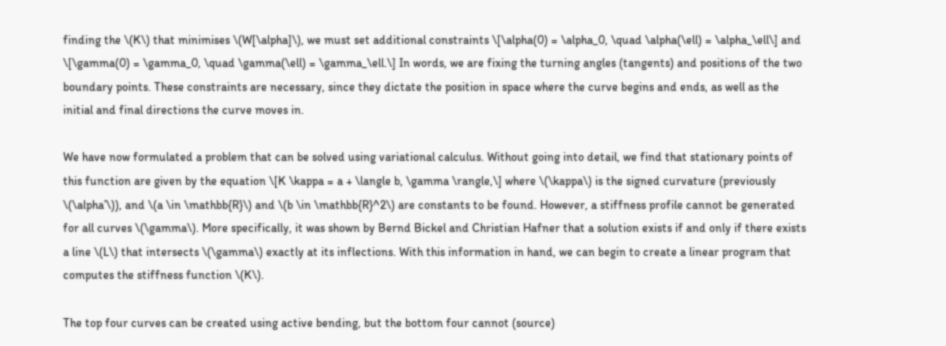finding the \(K\) that minimises \(W[\alpha]\), we must set additional constraints \[\alpha(0) = \alpha_0, \quad \alpha(\ell) = \alpha_\ell\] and \[\gamma(0) = \gamma_0, \quad \gamma(\ell) = \gamma_\ell.\] In words, we are fixing the turning angles (tangents) and positions of the two boundary points. These constraints are necessary, since they dictate the position in space where the curve begins and ends, as well as the initial and final directions the curve moves in.

We have now formulated a problem that can be solved using variational calculus. Without going into detail, we find that stationary points of this function are given by the equation \[K \kappa = a + \langle b, \gamma \rangle,\] where \(\kappa\) is the signed curvature (previously \(\alpha’\)), and \(a \in \mathbb{R}\) and \(b \in \mathbb{R}^2\) are constants to be found. However, a stiffness profile cannot be generated for all curves \(\gamma\). More specifically, it was shown by Bernd Bickel and Christian Hafner that a solution exists if and only if there exists a line \(L\) that intersects \(\gamma\) exactly at its inflections. With this information in hand, we can begin to create a linear program that computes the stiffness function \(K\).

The top four curves can be created using active bending, but the bottom four cannot (source)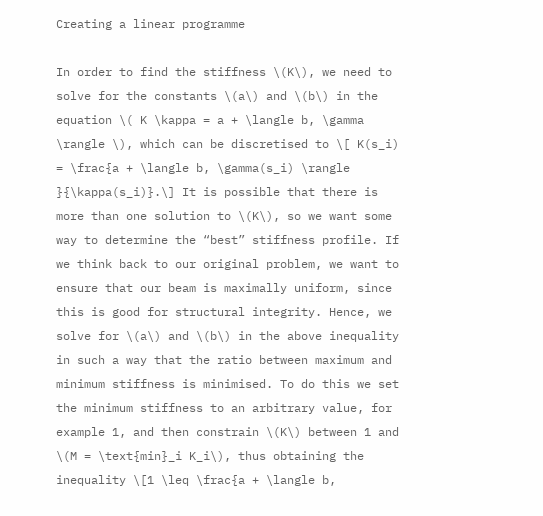Creating a linear programme

In order to find the stiffness \(K\), we need to solve for the constants \(a\) and \(b\) in the equation \( K \kappa = a + \langle b, \gamma \rangle \), which can be discretised to \[ K(s_i) = \frac{a + \langle b, \gamma(s_i) \rangle }{\kappa(s_i)}.\] It is possible that there is more than one solution to \(K\), so we want some way to determine the “best” stiffness profile. If we think back to our original problem, we want to ensure that our beam is maximally uniform, since this is good for structural integrity. Hence, we solve for \(a\) and \(b\) in the above inequality in such a way that the ratio between maximum and minimum stiffness is minimised. To do this we set the minimum stiffness to an arbitrary value, for example 1, and then constrain \(K\) between 1 and \(M = \text{min}_i K_i\), thus obtaining the inequality \[1 \leq \frac{a + \langle b,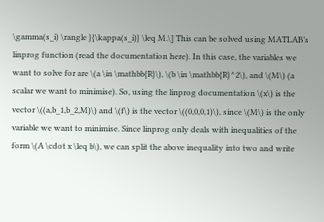\gamma(s_i) \rangle }{\kappa(s_i)} \leq M.\] This can be solved using MATLAB’s linprog function (read the documentation here). In this case, the variables we want to solve for are \(a \in \mathbb{R}\), \(b \in \mathbb{R}^2\), and \(M\) (a scalar we want to minimise). So, using the linprog documentation \(x\) is the vector \((a,b_1,b_2,M)\) and \(f\) is the vector \((0,0,0,1)\), since \(M\) is the only variable we want to minimise. Since linprog only deals with inequalities of the form \(A \cdot x \leq b\), we can split the above inequality into two and write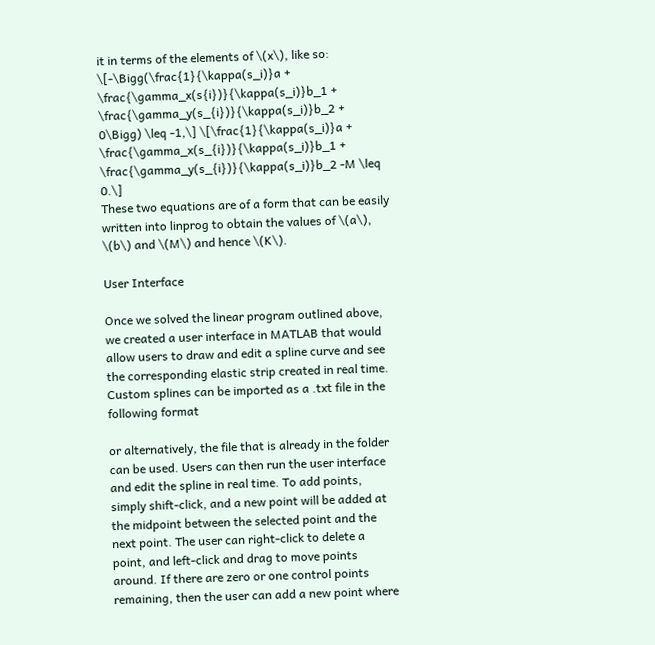it in terms of the elements of \(x\), like so: \[-\Bigg(\frac{1}{\kappa(s_i)}a + \frac{\gamma_x(s{i})}{\kappa(s_i)}b_1 + \frac{\gamma_y(s_{i})}{\kappa(s_i)}b_2 + 0\Bigg) \leq -1,\] \[\frac{1}{\kappa(s_i)}a + \frac{\gamma_x(s_{i})}{\kappa(s_i)}b_1 + \frac{\gamma_y(s_{i})}{\kappa(s_i)}b_2 -M \leq 0.\]
These two equations are of a form that can be easily written into linprog to obtain the values of \(a\), \(b\) and \(M\) and hence \(K\).

User Interface

Once we solved the linear program outlined above, we created a user interface in MATLAB that would allow users to draw and edit a spline curve and see the corresponding elastic strip created in real time. Custom splines can be imported as a .txt file in the following format

or alternatively, the file that is already in the folder can be used. Users can then run the user interface and edit the spline in real time. To add points, simply shift-click, and a new point will be added at the midpoint between the selected point and the next point. The user can right-click to delete a point, and left-click and drag to move points around. If there are zero or one control points remaining, then the user can add a new point where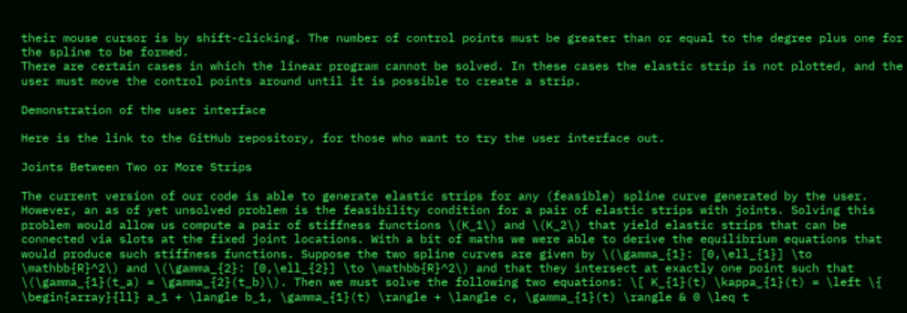their mouse cursor is by shift-clicking. The number of control points must be greater than or equal to the degree plus one for the spline to be formed.
There are certain cases in which the linear program cannot be solved. In these cases the elastic strip is not plotted, and the user must move the control points around until it is possible to create a strip.

Demonstration of the user interface

Here is the link to the GitHub repository, for those who want to try the user interface out.

Joints Between Two or More Strips

The current version of our code is able to generate elastic strips for any (feasible) spline curve generated by the user. However, an as of yet unsolved problem is the feasibility condition for a pair of elastic strips with joints. Solving this problem would allow us compute a pair of stiffness functions \(K_1\) and \(K_2\) that yield elastic strips that can be connected via slots at the fixed joint locations. With a bit of maths we were able to derive the equilibrium equations that would produce such stiffness functions. Suppose the two spline curves are given by \(\gamma_{1}: [0,\ell_{1}] \to \mathbb{R}^2\) and \(\gamma_{2}: [0,\ell_{2}] \to \mathbb{R}^2\) and that they intersect at exactly one point such that \(\gamma_{1}(t_a) = \gamma_{2}(t_b)\). Then we must solve the following two equations: \[ K_{1}(t) \kappa_{1}(t) = \left \{ \begin{array}{ll} a_1 + \langle b_1, \gamma_{1}(t) \rangle + \langle c, \gamma_{1}(t) \rangle & 0 \leq t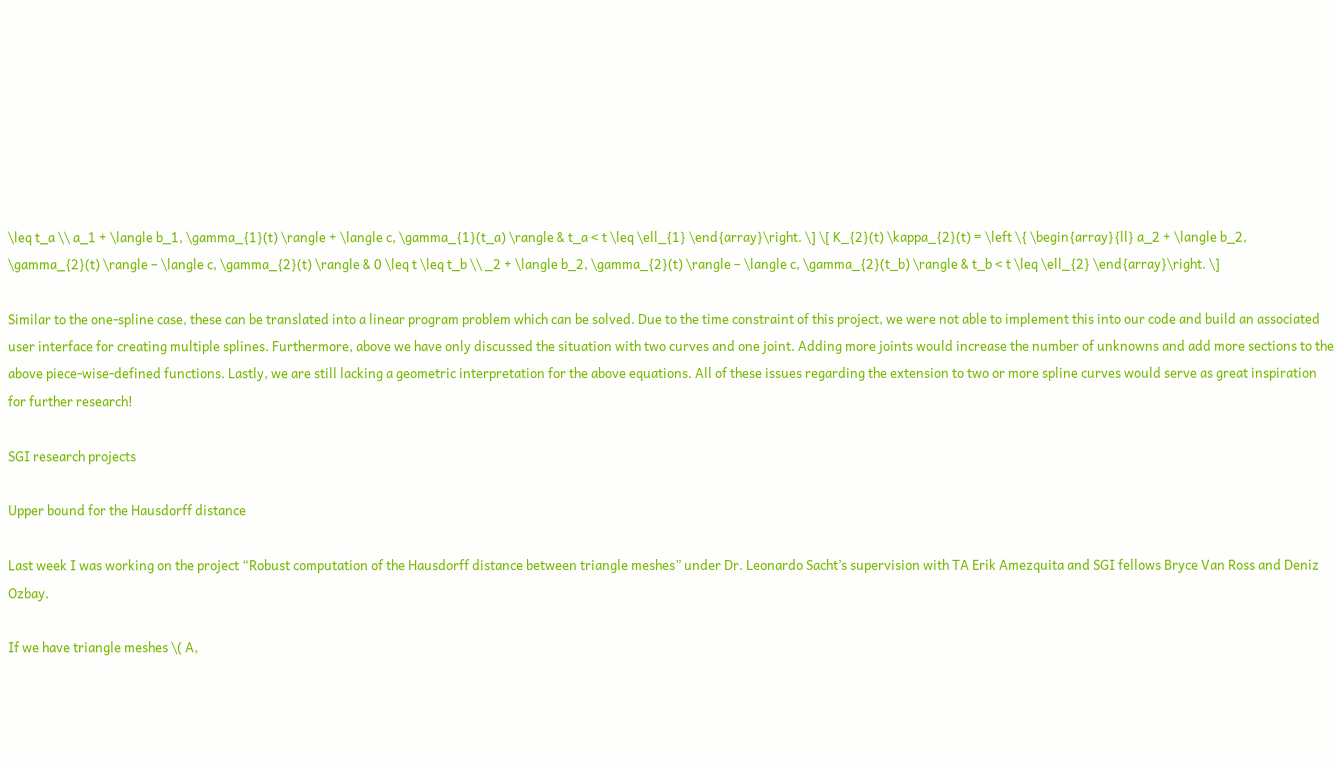\leq t_a \\ a_1 + \langle b_1, \gamma_{1}(t) \rangle + \langle c, \gamma_{1}(t_a) \rangle & t_a < t \leq \ell_{1} \end{array}\right. \] \[ K_{2}(t) \kappa_{2}(t) = \left \{ \begin{array}{ll} a_2 + \langle b_2, \gamma_{2}(t) \rangle – \langle c, \gamma_{2}(t) \rangle & 0 \leq t \leq t_b \\ _2 + \langle b_2, \gamma_{2}(t) \rangle – \langle c, \gamma_{2}(t_b) \rangle & t_b < t \leq \ell_{2} \end{array}\right. \]

Similar to the one-spline case, these can be translated into a linear program problem which can be solved. Due to the time constraint of this project, we were not able to implement this into our code and build an associated user interface for creating multiple splines. Furthermore, above we have only discussed the situation with two curves and one joint. Adding more joints would increase the number of unknowns and add more sections to the above piece-wise-defined functions. Lastly, we are still lacking a geometric interpretation for the above equations. All of these issues regarding the extension to two or more spline curves would serve as great inspiration for further research!

SGI research projects

Upper bound for the Hausdorff distance

Last week I was working on the project “Robust computation of the Hausdorff distance between triangle meshes” under Dr. Leonardo Sacht’s supervision with TA Erik Amezquita and SGI fellows Bryce Van Ross and Deniz Ozbay.

If we have triangle meshes \( A,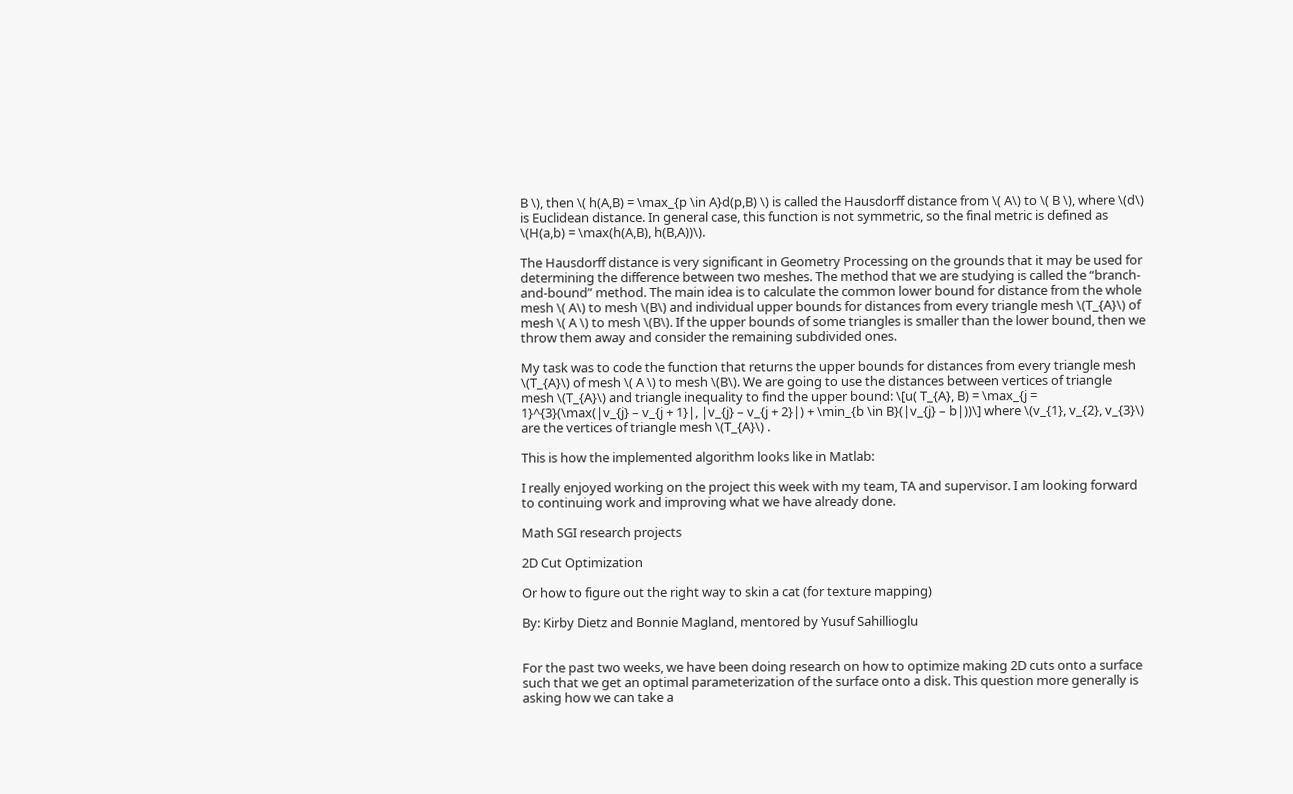B \), then \( h(A,B) = \max_{p \in A}d(p,B) \) is called the Hausdorff distance from \( A\) to \( B \), where \(d\) is Euclidean distance. In general case, this function is not symmetric, so the final metric is defined as \(H(a,b) = \max(h(A,B), h(B,A))\).

The Hausdorff distance is very significant in Geometry Processing on the grounds that it may be used for determining the difference between two meshes. The method that we are studying is called the “branch-and-bound” method. The main idea is to calculate the common lower bound for distance from the whole mesh \( A\) to mesh \(B\) and individual upper bounds for distances from every triangle mesh \(T_{A}\) of mesh \( A \) to mesh \(B\). If the upper bounds of some triangles is smaller than the lower bound, then we throw them away and consider the remaining subdivided ones.

My task was to code the function that returns the upper bounds for distances from every triangle mesh \(T_{A}\) of mesh \( A \) to mesh \(B\). We are going to use the distances between vertices of triangle mesh \(T_{A}\) and triangle inequality to find the upper bound: \[u( T_{A}, B) = \max_{j = 1}^{3}(\max(|v_{j} – v_{j + 1}|, |v_{j} – v_{j + 2}|) + \min_{b \in B}(|v_{j} – b|))\] where \(v_{1}, v_{2}, v_{3}\) are the vertices of triangle mesh \(T_{A}\) .

This is how the implemented algorithm looks like in Matlab:

I really enjoyed working on the project this week with my team, TA and supervisor. I am looking forward to continuing work and improving what we have already done.

Math SGI research projects

2D Cut Optimization

Or how to figure out the right way to skin a cat (for texture mapping)

By: Kirby Dietz and Bonnie Magland, mentored by Yusuf Sahillioglu


For the past two weeks, we have been doing research on how to optimize making 2D cuts onto a surface such that we get an optimal parameterization of the surface onto a disk. This question more generally is asking how we can take a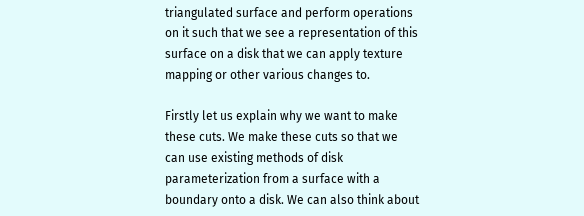triangulated surface and perform operations on it such that we see a representation of this surface on a disk that we can apply texture mapping or other various changes to.

Firstly let us explain why we want to make these cuts. We make these cuts so that we can use existing methods of disk parameterization from a surface with a boundary onto a disk. We can also think about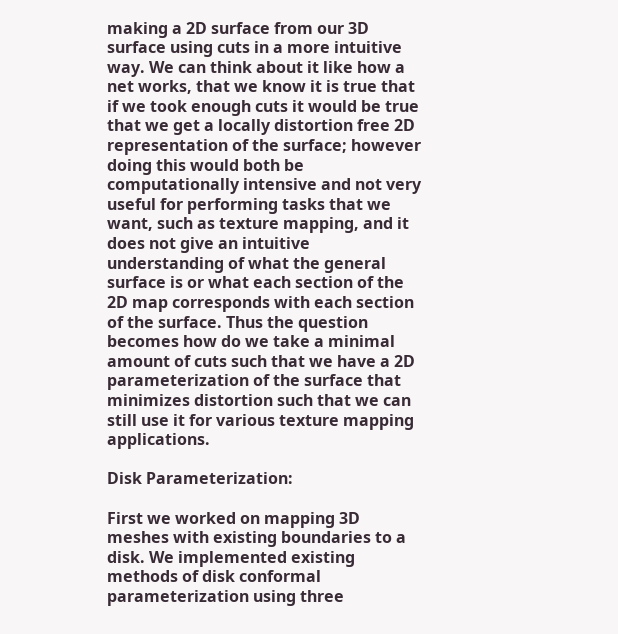making a 2D surface from our 3D surface using cuts in a more intuitive way. We can think about it like how a net works, that we know it is true that if we took enough cuts it would be true that we get a locally distortion free 2D representation of the surface; however doing this would both be computationally intensive and not very useful for performing tasks that we want, such as texture mapping, and it does not give an intuitive understanding of what the general surface is or what each section of the 2D map corresponds with each section of the surface. Thus the question becomes how do we take a minimal amount of cuts such that we have a 2D parameterization of the surface that minimizes distortion such that we can still use it for various texture mapping applications.

Disk Parameterization:

First we worked on mapping 3D meshes with existing boundaries to a disk. We implemented existing methods of disk conformal parameterization using three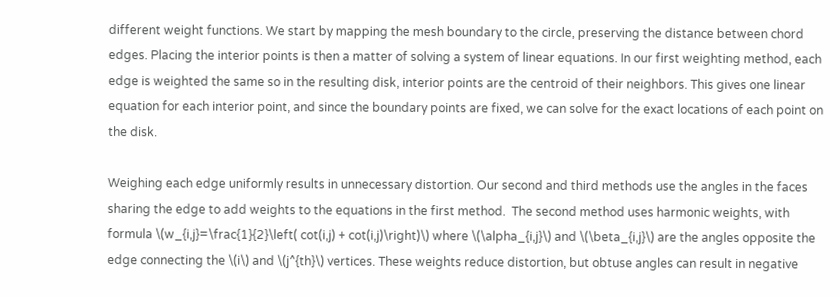different weight functions. We start by mapping the mesh boundary to the circle, preserving the distance between chord edges. Placing the interior points is then a matter of solving a system of linear equations. In our first weighting method, each edge is weighted the same so in the resulting disk, interior points are the centroid of their neighbors. This gives one linear equation for each interior point, and since the boundary points are fixed, we can solve for the exact locations of each point on the disk.

Weighing each edge uniformly results in unnecessary distortion. Our second and third methods use the angles in the faces sharing the edge to add weights to the equations in the first method.  The second method uses harmonic weights, with formula \(w_{i,j}=\frac{1}{2}\left( cot(i,j) + cot(i,j)\right)\) where \(\alpha_{i,j}\) and \(\beta_{i,j}\) are the angles opposite the edge connecting the \(i\) and \(j^{th}\) vertices. These weights reduce distortion, but obtuse angles can result in negative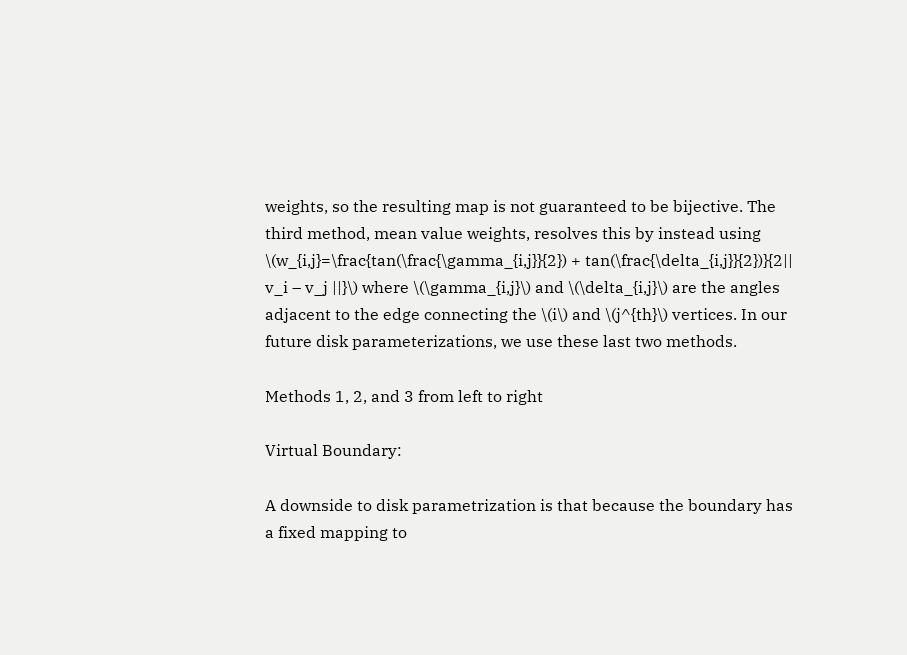weights, so the resulting map is not guaranteed to be bijective. The third method, mean value weights, resolves this by instead using  \(w_{i,j}=\frac{tan(\frac{\gamma_{i,j}}{2}) + tan(\frac{\delta_{i,j}}{2})}{2|| v_i – v_j ||}\) where \(\gamma_{i,j}\) and \(\delta_{i,j}\) are the angles adjacent to the edge connecting the \(i\) and \(j^{th}\) vertices. In our future disk parameterizations, we use these last two methods.

Methods 1, 2, and 3 from left to right

Virtual Boundary:

A downside to disk parametrization is that because the boundary has a fixed mapping to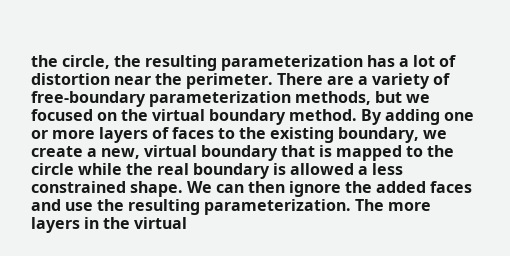the circle, the resulting parameterization has a lot of distortion near the perimeter. There are a variety of free-boundary parameterization methods, but we focused on the virtual boundary method. By adding one or more layers of faces to the existing boundary, we create a new, virtual boundary that is mapped to the circle while the real boundary is allowed a less constrained shape. We can then ignore the added faces and use the resulting parameterization. The more layers in the virtual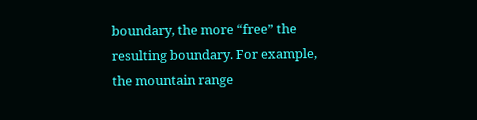boundary, the more “free” the resulting boundary. For example, the mountain range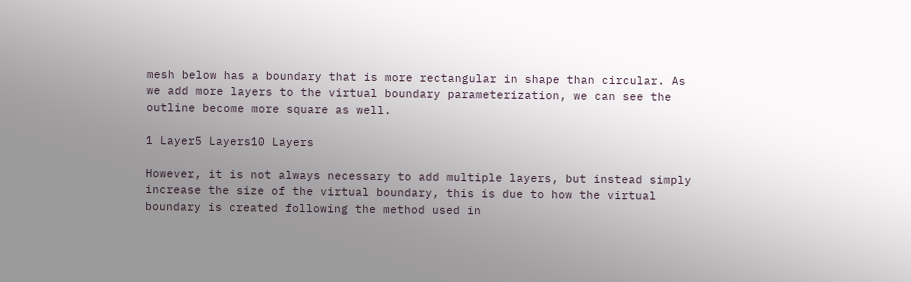mesh below has a boundary that is more rectangular in shape than circular. As we add more layers to the virtual boundary parameterization, we can see the outline become more square as well.

1 Layer5 Layers10 Layers

However, it is not always necessary to add multiple layers, but instead simply increase the size of the virtual boundary, this is due to how the virtual boundary is created following the method used in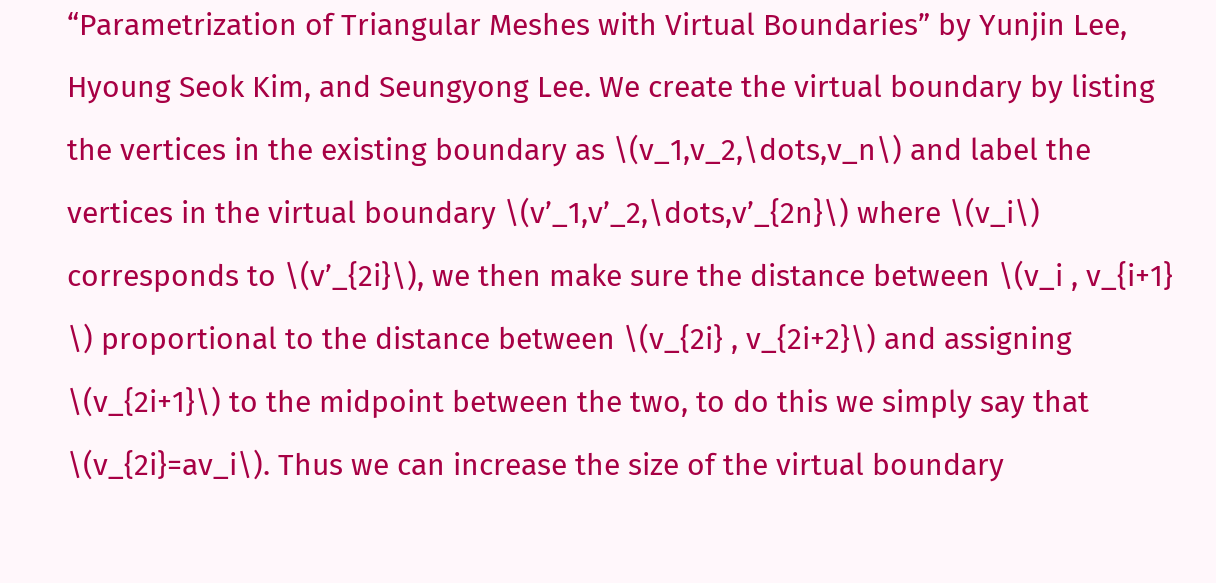“Parametrization of Triangular Meshes with Virtual Boundaries” by Yunjin Lee, Hyoung Seok Kim, and Seungyong Lee. We create the virtual boundary by listing the vertices in the existing boundary as \(v_1,v_2,\dots,v_n\) and label the vertices in the virtual boundary \(v’_1,v’_2,\dots,v’_{2n}\) where \(v_i\) corresponds to \(v’_{2i}\), we then make sure the distance between \(v_i , v_{i+1} \) proportional to the distance between \(v_{2i} , v_{2i+2}\) and assigning \(v_{2i+1}\) to the midpoint between the two, to do this we simply say that \(v_{2i}=av_i\). Thus we can increase the size of the virtual boundary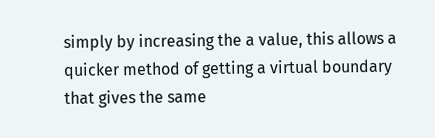simply by increasing the a value, this allows a quicker method of getting a virtual boundary that gives the same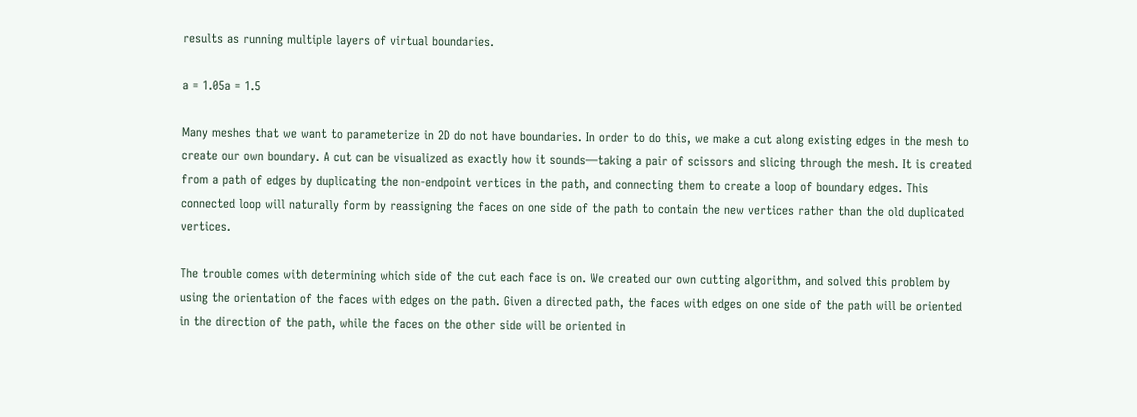results as running multiple layers of virtual boundaries.

a = 1.05a = 1.5

Many meshes that we want to parameterize in 2D do not have boundaries. In order to do this, we make a cut along existing edges in the mesh to create our own boundary. A cut can be visualized as exactly how it sounds—taking a pair of scissors and slicing through the mesh. It is created from a path of edges by duplicating the non-endpoint vertices in the path, and connecting them to create a loop of boundary edges. This connected loop will naturally form by reassigning the faces on one side of the path to contain the new vertices rather than the old duplicated vertices.

The trouble comes with determining which side of the cut each face is on. We created our own cutting algorithm, and solved this problem by using the orientation of the faces with edges on the path. Given a directed path, the faces with edges on one side of the path will be oriented in the direction of the path, while the faces on the other side will be oriented in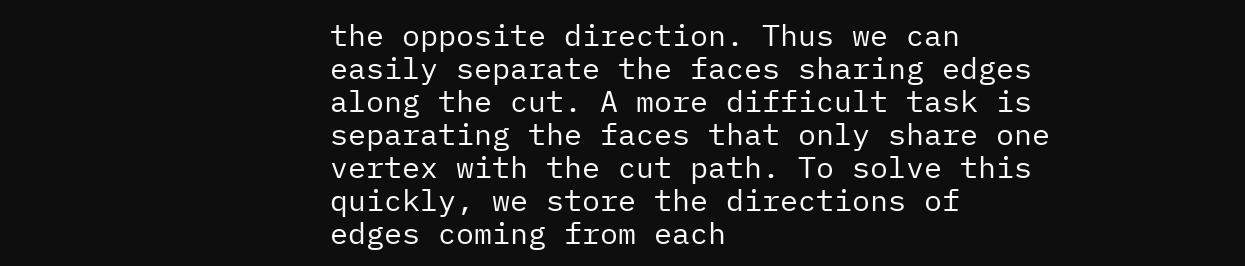the opposite direction. Thus we can easily separate the faces sharing edges along the cut. A more difficult task is separating the faces that only share one vertex with the cut path. To solve this quickly, we store the directions of edges coming from each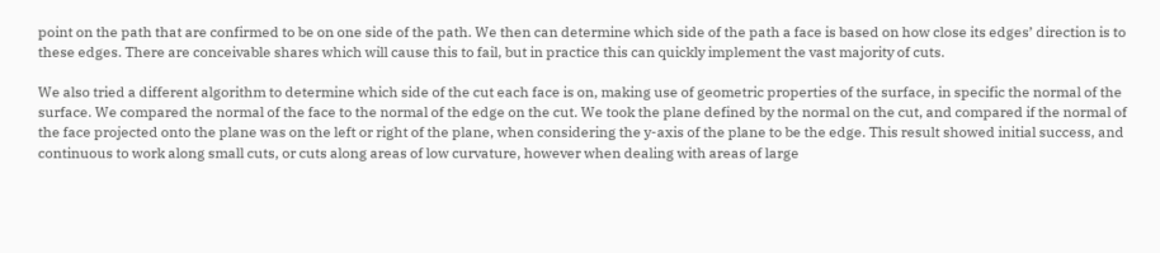point on the path that are confirmed to be on one side of the path. We then can determine which side of the path a face is based on how close its edges’ direction is to these edges. There are conceivable shares which will cause this to fail, but in practice this can quickly implement the vast majority of cuts.

We also tried a different algorithm to determine which side of the cut each face is on, making use of geometric properties of the surface, in specific the normal of the surface. We compared the normal of the face to the normal of the edge on the cut. We took the plane defined by the normal on the cut, and compared if the normal of the face projected onto the plane was on the left or right of the plane, when considering the y-axis of the plane to be the edge. This result showed initial success, and continuous to work along small cuts, or cuts along areas of low curvature, however when dealing with areas of large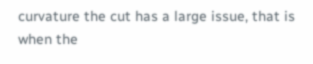curvature the cut has a large issue, that is when the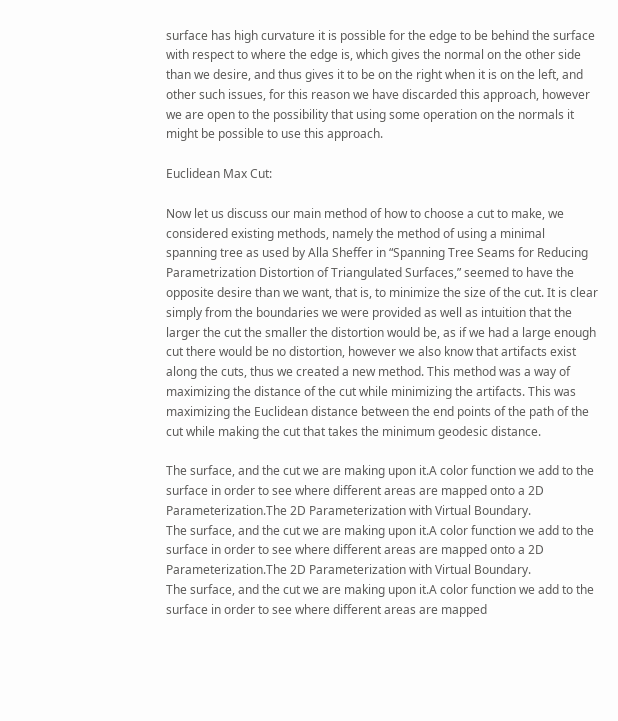surface has high curvature it is possible for the edge to be behind the surface with respect to where the edge is, which gives the normal on the other side than we desire, and thus gives it to be on the right when it is on the left, and other such issues, for this reason we have discarded this approach, however we are open to the possibility that using some operation on the normals it might be possible to use this approach.

Euclidean Max Cut:

Now let us discuss our main method of how to choose a cut to make, we considered existing methods, namely the method of using a minimal spanning tree as used by Alla Sheffer in “Spanning Tree Seams for Reducing Parametrization Distortion of Triangulated Surfaces,” seemed to have the opposite desire than we want, that is, to minimize the size of the cut. It is clear simply from the boundaries we were provided as well as intuition that the larger the cut the smaller the distortion would be, as if we had a large enough cut there would be no distortion, however we also know that artifacts exist along the cuts, thus we created a new method. This method was a way of maximizing the distance of the cut while minimizing the artifacts. This was maximizing the Euclidean distance between the end points of the path of the cut while making the cut that takes the minimum geodesic distance.

The surface, and the cut we are making upon it.A color function we add to the surface in order to see where different areas are mapped onto a 2D Parameterization.The 2D Parameterization with Virtual Boundary.
The surface, and the cut we are making upon it.A color function we add to the surface in order to see where different areas are mapped onto a 2D Parameterization.The 2D Parameterization with Virtual Boundary.
The surface, and the cut we are making upon it.A color function we add to the surface in order to see where different areas are mapped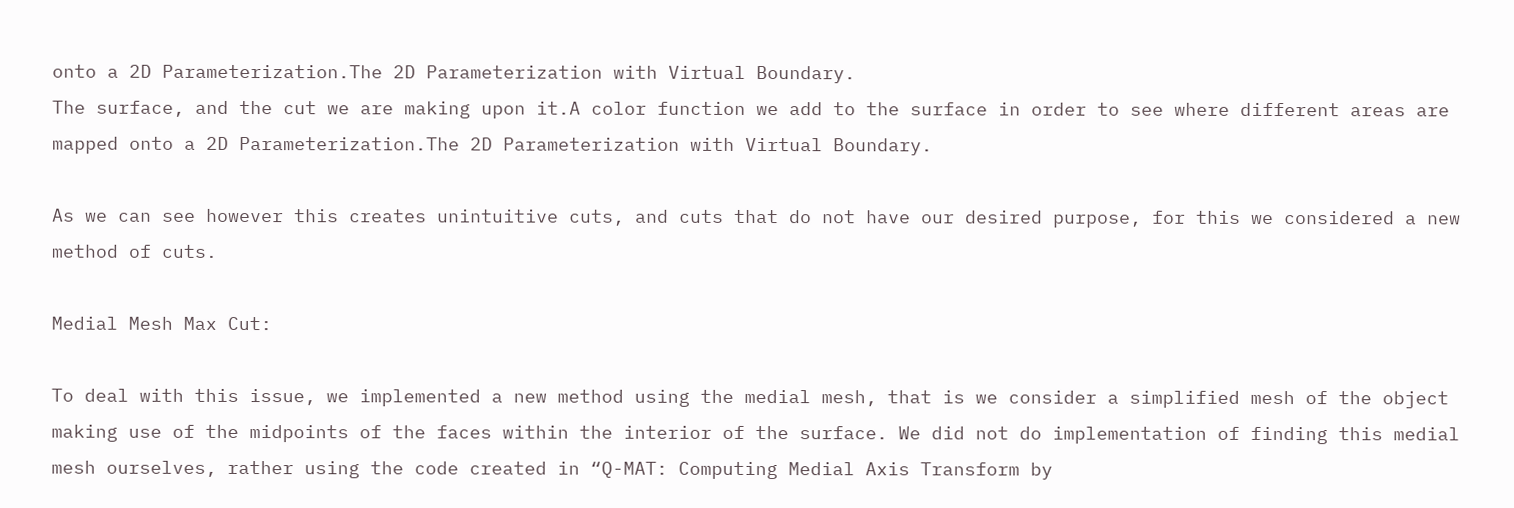onto a 2D Parameterization.The 2D Parameterization with Virtual Boundary.
The surface, and the cut we are making upon it.A color function we add to the surface in order to see where different areas are mapped onto a 2D Parameterization.The 2D Parameterization with Virtual Boundary.

As we can see however this creates unintuitive cuts, and cuts that do not have our desired purpose, for this we considered a new method of cuts.

Medial Mesh Max Cut:

To deal with this issue, we implemented a new method using the medial mesh, that is we consider a simplified mesh of the object making use of the midpoints of the faces within the interior of the surface. We did not do implementation of finding this medial mesh ourselves, rather using the code created in “Q-MAT: Computing Medial Axis Transform by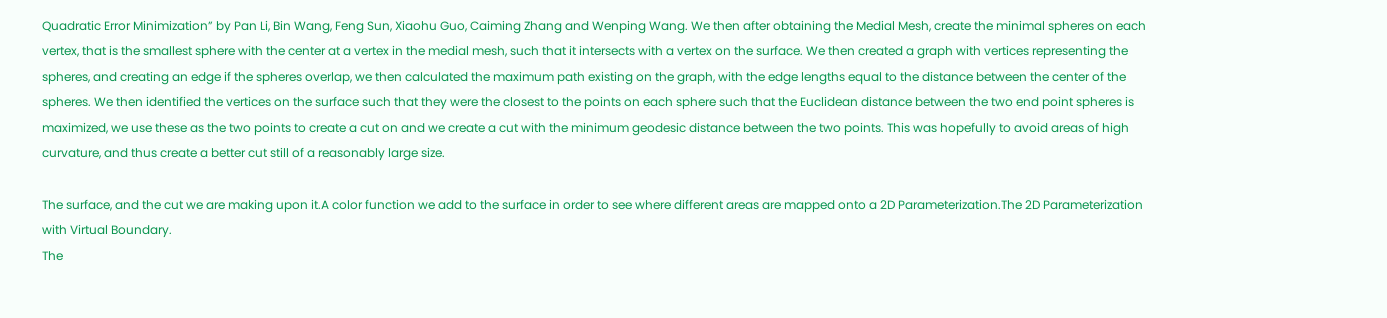Quadratic Error Minimization” by Pan Li, Bin Wang, Feng Sun, Xiaohu Guo, Caiming Zhang and Wenping Wang. We then after obtaining the Medial Mesh, create the minimal spheres on each vertex, that is the smallest sphere with the center at a vertex in the medial mesh, such that it intersects with a vertex on the surface. We then created a graph with vertices representing the spheres, and creating an edge if the spheres overlap, we then calculated the maximum path existing on the graph, with the edge lengths equal to the distance between the center of the spheres. We then identified the vertices on the surface such that they were the closest to the points on each sphere such that the Euclidean distance between the two end point spheres is maximized, we use these as the two points to create a cut on and we create a cut with the minimum geodesic distance between the two points. This was hopefully to avoid areas of high curvature, and thus create a better cut still of a reasonably large size.

The surface, and the cut we are making upon it.A color function we add to the surface in order to see where different areas are mapped onto a 2D Parameterization.The 2D Parameterization with Virtual Boundary.
The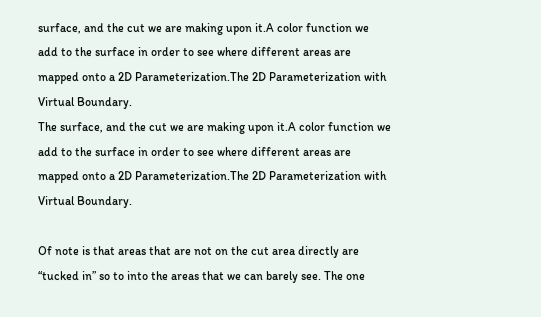surface, and the cut we are making upon it.A color function we add to the surface in order to see where different areas are mapped onto a 2D Parameterization.The 2D Parameterization with Virtual Boundary.
The surface, and the cut we are making upon it.A color function we add to the surface in order to see where different areas are mapped onto a 2D Parameterization.The 2D Parameterization with Virtual Boundary.

Of note is that areas that are not on the cut area directly are “tucked in” so to into the areas that we can barely see. The one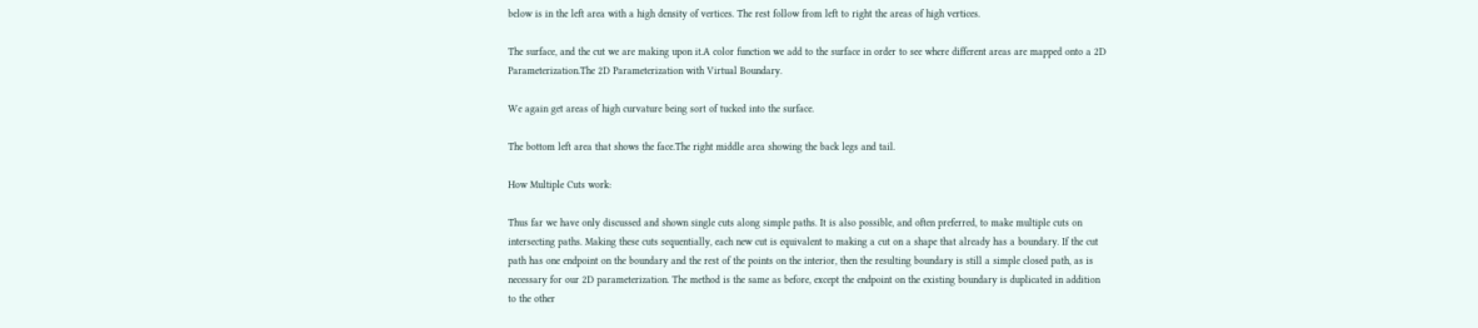below is in the left area with a high density of vertices. The rest follow from left to right the areas of high vertices.

The surface, and the cut we are making upon it.A color function we add to the surface in order to see where different areas are mapped onto a 2D Parameterization.The 2D Parameterization with Virtual Boundary.

We again get areas of high curvature being sort of tucked into the surface.

The bottom left area that shows the face.The right middle area showing the back legs and tail.

How Multiple Cuts work:

Thus far we have only discussed and shown single cuts along simple paths. It is also possible, and often preferred, to make multiple cuts on intersecting paths. Making these cuts sequentially, each new cut is equivalent to making a cut on a shape that already has a boundary. If the cut path has one endpoint on the boundary and the rest of the points on the interior, then the resulting boundary is still a simple closed path, as is necessary for our 2D parameterization. The method is the same as before, except the endpoint on the existing boundary is duplicated in addition to the other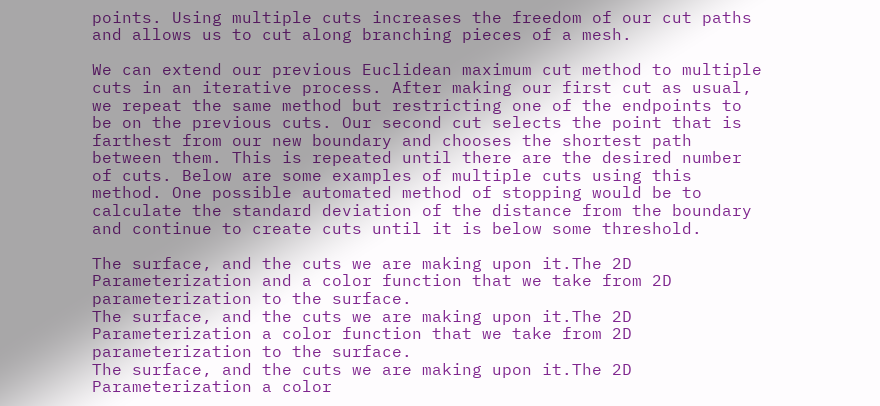points. Using multiple cuts increases the freedom of our cut paths and allows us to cut along branching pieces of a mesh.

We can extend our previous Euclidean maximum cut method to multiple cuts in an iterative process. After making our first cut as usual, we repeat the same method but restricting one of the endpoints to be on the previous cuts. Our second cut selects the point that is farthest from our new boundary and chooses the shortest path between them. This is repeated until there are the desired number of cuts. Below are some examples of multiple cuts using this method. One possible automated method of stopping would be to calculate the standard deviation of the distance from the boundary and continue to create cuts until it is below some threshold.

The surface, and the cuts we are making upon it.The 2D Parameterization and a color function that we take from 2D parameterization to the surface.
The surface, and the cuts we are making upon it.The 2D Parameterization a color function that we take from 2D parameterization to the surface.
The surface, and the cuts we are making upon it.The 2D Parameterization a color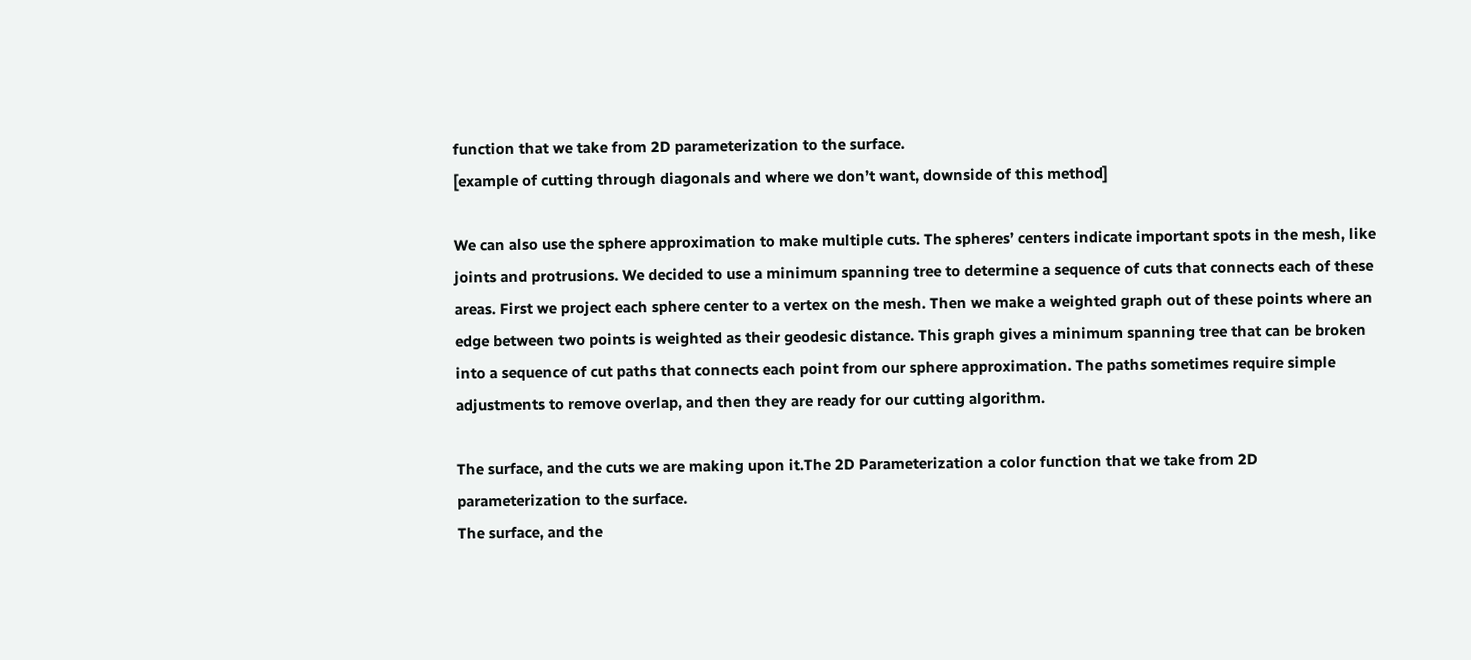function that we take from 2D parameterization to the surface.
[example of cutting through diagonals and where we don’t want, downside of this method]

We can also use the sphere approximation to make multiple cuts. The spheres’ centers indicate important spots in the mesh, like joints and protrusions. We decided to use a minimum spanning tree to determine a sequence of cuts that connects each of these areas. First we project each sphere center to a vertex on the mesh. Then we make a weighted graph out of these points where an edge between two points is weighted as their geodesic distance. This graph gives a minimum spanning tree that can be broken into a sequence of cut paths that connects each point from our sphere approximation. The paths sometimes require simple adjustments to remove overlap, and then they are ready for our cutting algorithm.

The surface, and the cuts we are making upon it.The 2D Parameterization a color function that we take from 2D parameterization to the surface.
The surface, and the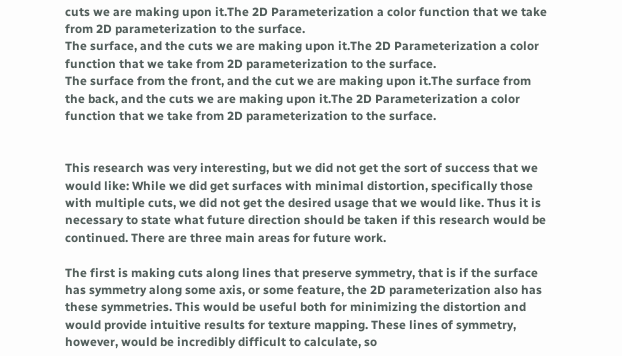cuts we are making upon it.The 2D Parameterization a color function that we take from 2D parameterization to the surface.
The surface, and the cuts we are making upon it.The 2D Parameterization a color function that we take from 2D parameterization to the surface.
The surface from the front, and the cut we are making upon it.The surface from the back, and the cuts we are making upon it.The 2D Parameterization a color function that we take from 2D parameterization to the surface.


This research was very interesting, but we did not get the sort of success that we would like: While we did get surfaces with minimal distortion, specifically those with multiple cuts, we did not get the desired usage that we would like. Thus it is necessary to state what future direction should be taken if this research would be continued. There are three main areas for future work.

The first is making cuts along lines that preserve symmetry, that is if the surface has symmetry along some axis, or some feature, the 2D parameterization also has these symmetries. This would be useful both for minimizing the distortion and would provide intuitive results for texture mapping. These lines of symmetry, however, would be incredibly difficult to calculate, so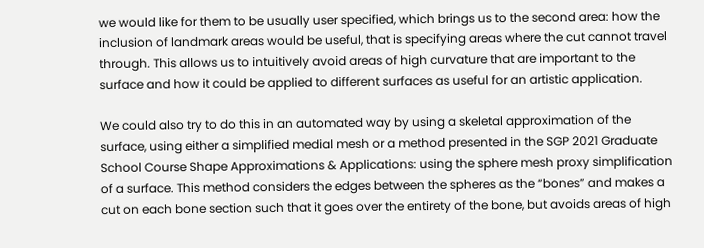we would like for them to be usually user specified, which brings us to the second area: how the inclusion of landmark areas would be useful, that is specifying areas where the cut cannot travel through. This allows us to intuitively avoid areas of high curvature that are important to the surface and how it could be applied to different surfaces as useful for an artistic application.

We could also try to do this in an automated way by using a skeletal approximation of the surface, using either a simplified medial mesh or a method presented in the SGP 2021 Graduate School Course Shape Approximations & Applications: using the sphere mesh proxy simplification of a surface. This method considers the edges between the spheres as the “bones” and makes a cut on each bone section such that it goes over the entirety of the bone, but avoids areas of high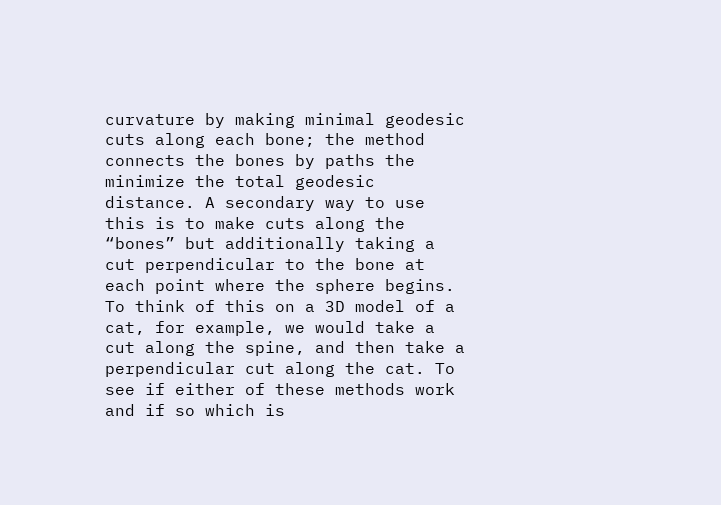curvature by making minimal geodesic cuts along each bone; the method connects the bones by paths the minimize the total geodesic distance. A secondary way to use this is to make cuts along the “bones” but additionally taking a cut perpendicular to the bone at each point where the sphere begins. To think of this on a 3D model of a cat, for example, we would take a cut along the spine, and then take a perpendicular cut along the cat. To see if either of these methods work and if so which is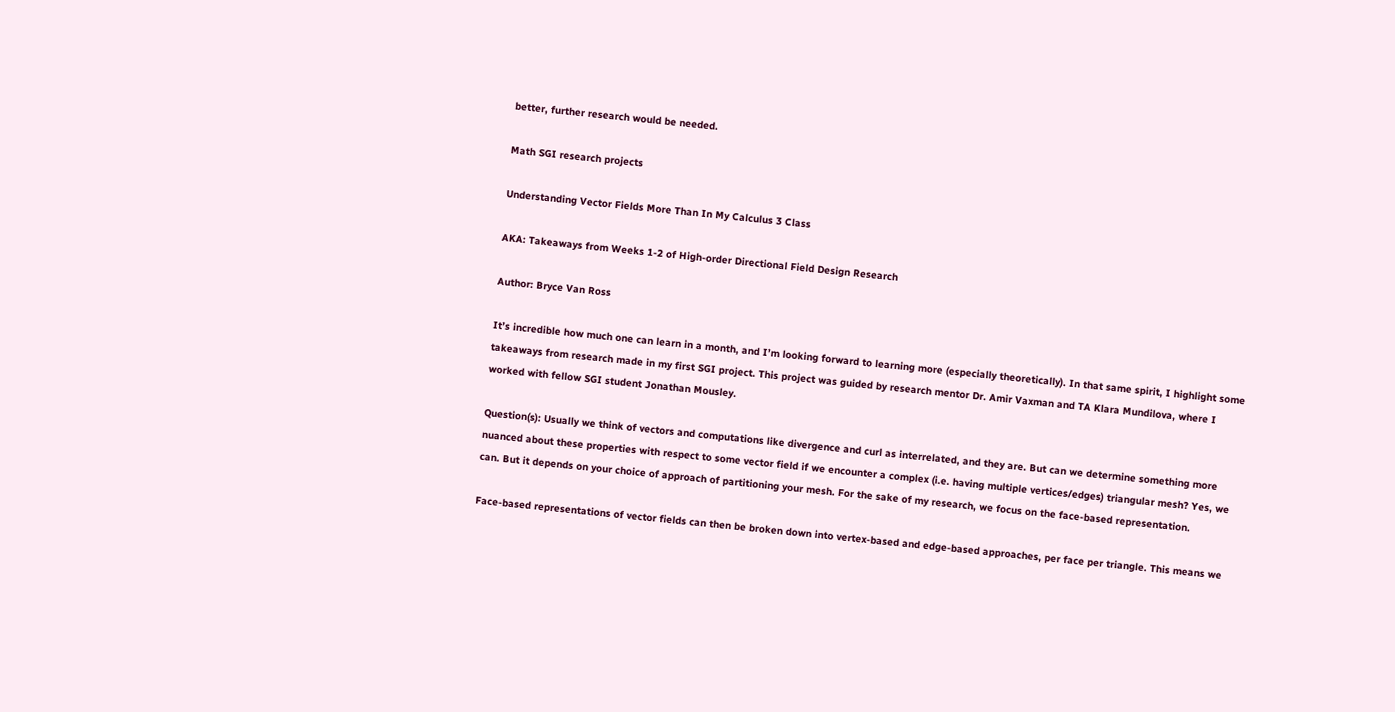better, further research would be needed.

Math SGI research projects

Understanding Vector Fields More Than In My Calculus 3 Class

AKA: Takeaways from Weeks 1-2 of High-order Directional Field Design Research

Author: Bryce Van Ross

It’s incredible how much one can learn in a month, and I’m looking forward to learning more (especially theoretically). In that same spirit, I highlight some takeaways from research made in my first SGI project. This project was guided by research mentor Dr. Amir Vaxman and TA Klara Mundilova, where I worked with fellow SGI student Jonathan Mousley.

Question(s): Usually we think of vectors and computations like divergence and curl as interrelated, and they are. But can we determine something more nuanced about these properties with respect to some vector field if we encounter a complex (i.e. having multiple vertices/edges) triangular mesh? Yes, we can. But it depends on your choice of approach of partitioning your mesh. For the sake of my research, we focus on the face-based representation.

Face-based representations of vector fields can then be broken down into vertex-based and edge-based approaches, per face per triangle. This means we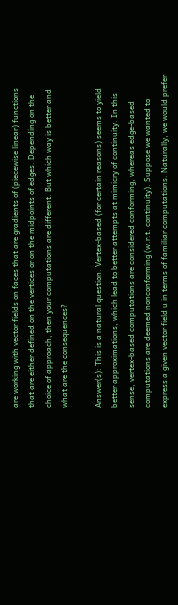are working with vector fields on faces that are gradients of (piecewise linear) functions that are either defined on the vertices or on the midpoints of edges. Depending on the choice of approach, then your computations are different. But which way is better and what are the consequences?

Answer(s): This is a natural question. Vertex-based (for certain reasons) seems to yield better approximations, which lead to better attempts at mimicry of continuity. In this sense, vertex-based computations are considered conforming, whereas edge-based computations are deemed nonconforming (w.r.t. continuity). Suppose we wanted to express a given vector field u in terms of familiar computations. Naturally, we would prefer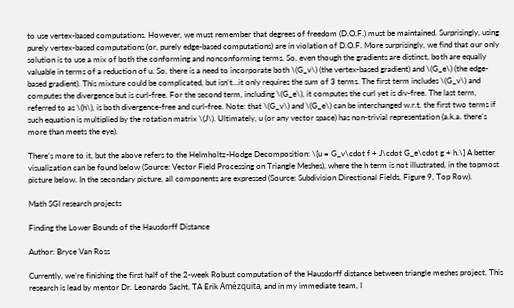to use vertex-based computations. However, we must remember that degrees of freedom (D.O.F.) must be maintained. Surprisingly, using purely vertex-based computations (or, purely edge-based computations) are in violation of D.O.F. More surprisingly, we find that our only solution is to use a mix of both the conforming and nonconforming terms. So, even though the gradients are distinct, both are equally valuable in terms of a reduction of u. So, there is a need to incorporate both \(G_v\) (the vertex-based gradient) and \(G_e\) (the edge-based gradient). This mixture could be complicated, but isn’t…it only requires the sum of 3 terms. The first term includes \(G_v\) and computes the divergence but is curl-free. For the second term, including \(G_e\), it computes the curl yet is div-free. The last term, referred to as \(h\), is both divergence-free and curl-free. Note: that \(G_v\) and \(G_e\) can be interchanged w.r.t. the first two terms if such equation is multiplied by the rotation matrix \(J\). Ultimately, u (or any vector space) has non-trivial representation (a.k.a. there’s more than meets the eye).

There’s more to it, but the above refers to the Helmholtz-Hodge Decomposition: \[u = G_v\cdot f + J\cdot G_e\cdot g + h.\] A better visualization can be found below (Source: Vector Field Processing on Triangle Meshes), where the h term is not illustrated, in the topmost picture below. In the secondary picture, all components are expressed (Source: Subdivision Directional Fields, Figure 9, Top Row).

Math SGI research projects

Finding the Lower Bounds of the Hausdorff Distance

Author: Bryce Van Ross

Currently, we’re finishing the first half of the 2-week Robust computation of the Hausdorff distance between triangle meshes project. This research is lead by mentor Dr. Leonardo Sacht, TA Erik Amézquita, and in my immediate team, I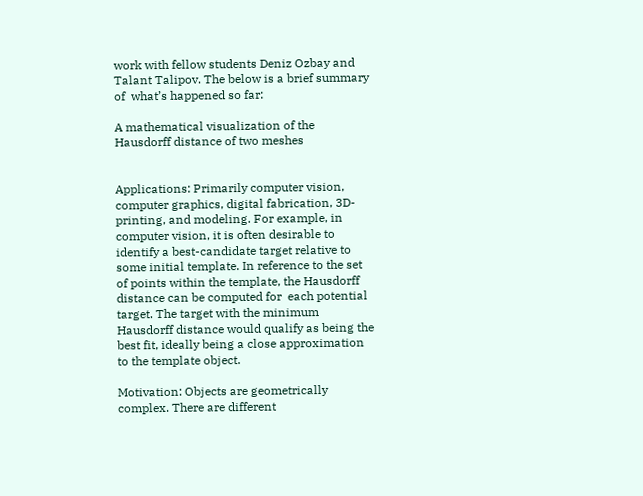work with fellow students Deniz Ozbay and Talant Talipov. The below is a brief summary of  what’s happened so far:

A mathematical visualization of the Hausdorff distance of two meshes


Applications: Primarily computer vision, computer graphics, digital fabrication, 3D-printing, and modeling. For example, in computer vision, it is often desirable to identify a best-candidate target relative to some initial template. In reference to the set of points within the template, the Hausdorff distance can be computed for  each potential target. The target with the minimum Hausdorff distance would qualify as being the best fit, ideally being a close approximation to the template object.

Motivation: Objects are geometrically complex. There are different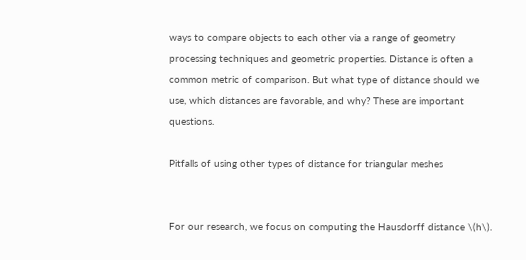ways to compare objects to each other via a range of geometry processing techniques and geometric properties. Distance is often a common metric of comparison. But what type of distance should we use, which distances are favorable, and why? These are important questions.

Pitfalls of using other types of distance for triangular meshes


For our research, we focus on computing the Hausdorff distance \(h\).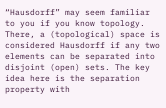“Hausdorff” may seem familiar to you if you know topology. There, a (topological) space is considered Hausdorff if any two elements can be separated into disjoint (open) sets. The key idea here is the separation property with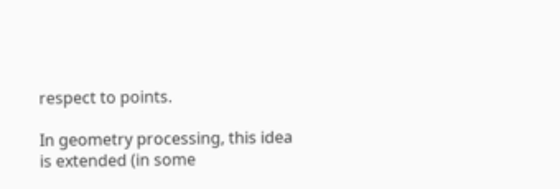respect to points.

In geometry processing, this idea is extended (in some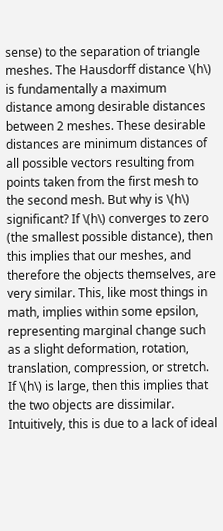sense) to the separation of triangle meshes. The Hausdorff distance \(h\) is fundamentally a maximum distance among desirable distances between 2 meshes. These desirable distances are minimum distances of all possible vectors resulting from points taken from the first mesh to the second mesh. But why is \(h\) significant? If \(h\) converges to zero (the smallest possible distance), then this implies that our meshes, and therefore the objects themselves, are very similar. This, like most things in math, implies within some epsilon, representing marginal change such as a slight deformation, rotation, translation, compression, or stretch. If \(h\) is large, then this implies that the two objects are dissimilar. Intuitively, this is due to a lack of ideal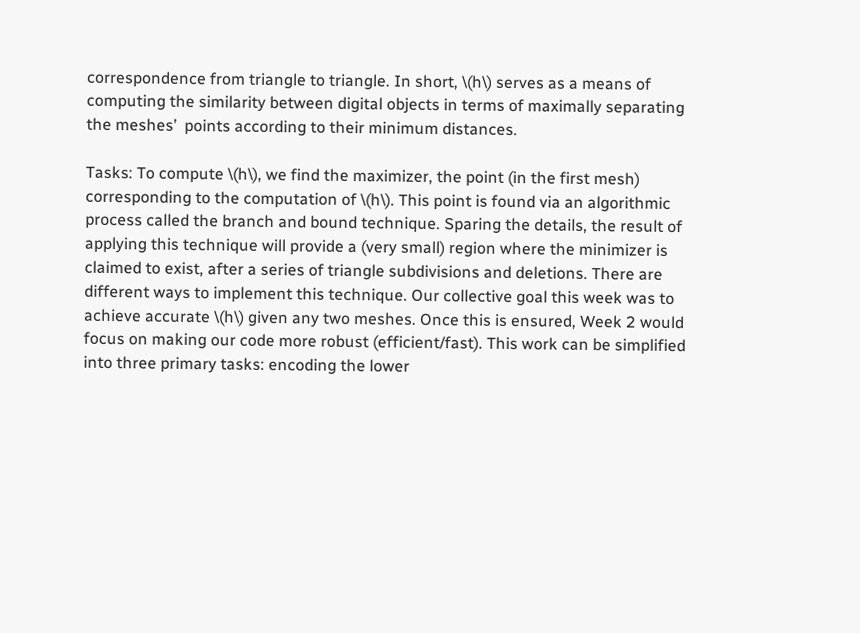correspondence from triangle to triangle. In short, \(h\) serves as a means of computing the similarity between digital objects in terms of maximally separating the meshes’  points according to their minimum distances.

Tasks: To compute \(h\), we find the maximizer, the point (in the first mesh) corresponding to the computation of \(h\). This point is found via an algorithmic process called the branch and bound technique. Sparing the details, the result of applying this technique will provide a (very small) region where the minimizer is claimed to exist, after a series of triangle subdivisions and deletions. There are different ways to implement this technique. Our collective goal this week was to achieve accurate \(h\) given any two meshes. Once this is ensured, Week 2 would focus on making our code more robust (efficient/fast). This work can be simplified into three primary tasks: encoding the lower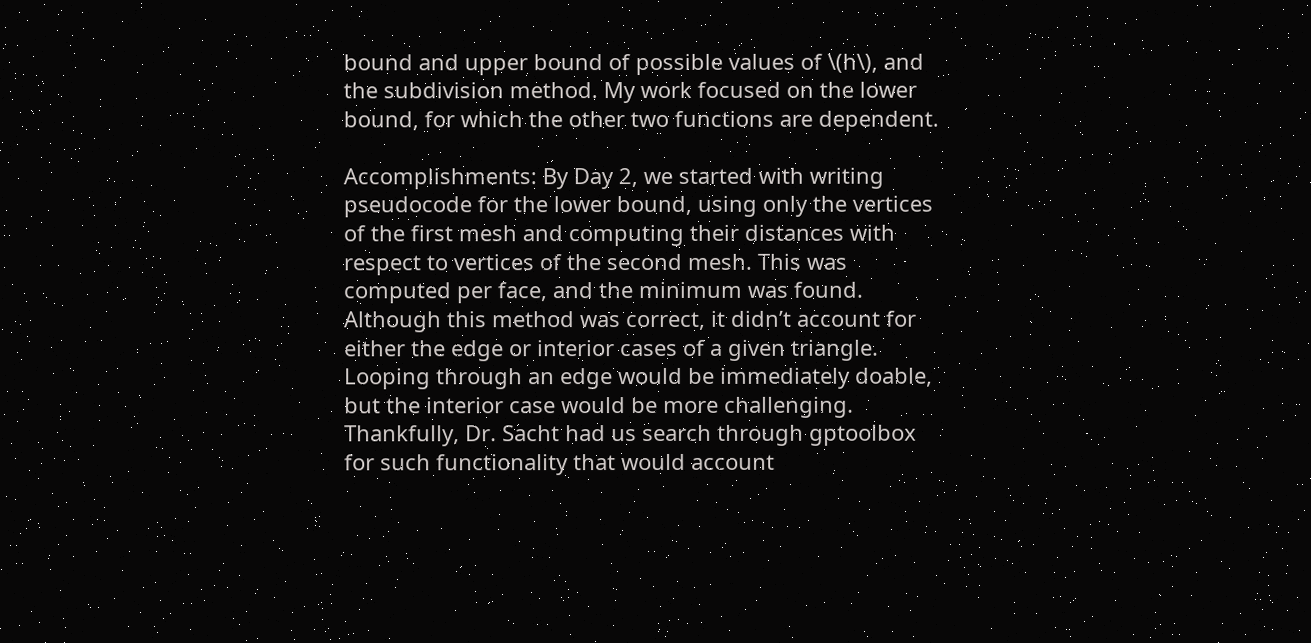bound and upper bound of possible values of \(h\), and the subdivision method. My work focused on the lower bound, for which the other two functions are dependent.

Accomplishments: By Day 2, we started with writing pseudocode for the lower bound, using only the vertices of the first mesh and computing their distances with respect to vertices of the second mesh. This was computed per face, and the minimum was found. Although this method was correct, it didn’t account for either the edge or interior cases of a given triangle. Looping through an edge would be immediately doable, but the interior case would be more challenging. Thankfully, Dr. Sacht had us search through gptoolbox for such functionality that would account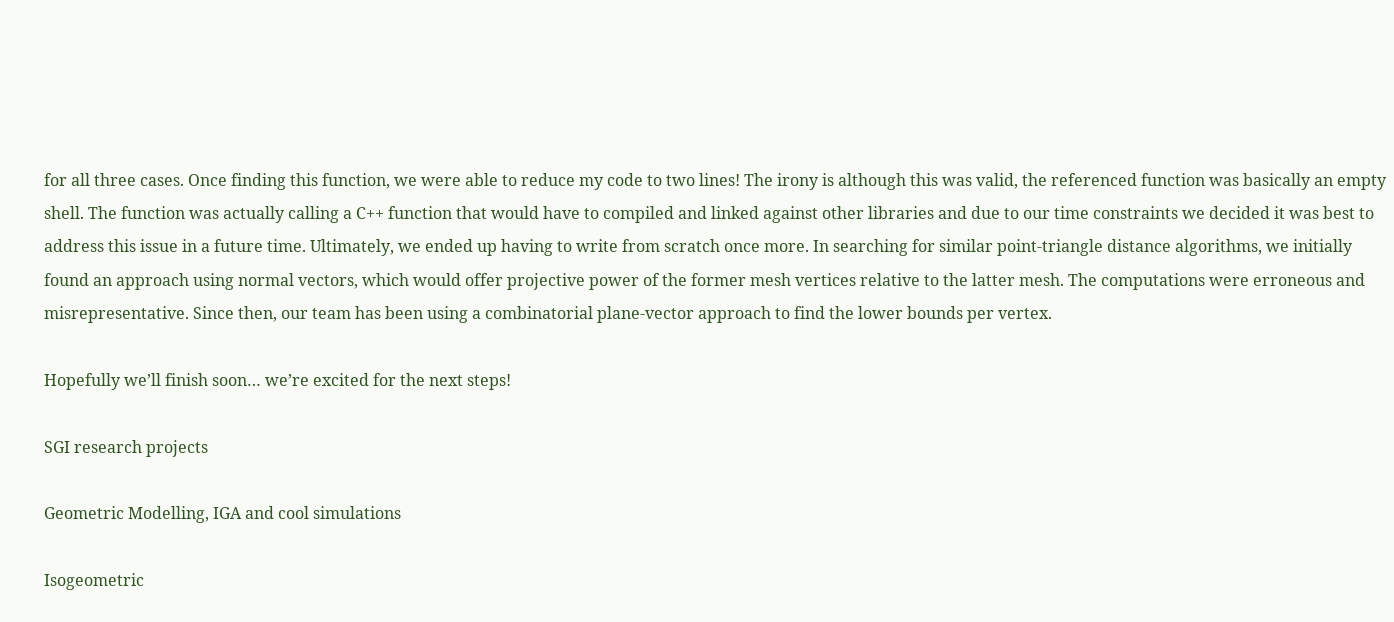for all three cases. Once finding this function, we were able to reduce my code to two lines! The irony is although this was valid, the referenced function was basically an empty shell. The function was actually calling a C++ function that would have to compiled and linked against other libraries and due to our time constraints we decided it was best to address this issue in a future time. Ultimately, we ended up having to write from scratch once more. In searching for similar point-triangle distance algorithms, we initially found an approach using normal vectors, which would offer projective power of the former mesh vertices relative to the latter mesh. The computations were erroneous and misrepresentative. Since then, our team has been using a combinatorial plane-vector approach to find the lower bounds per vertex.

Hopefully we’ll finish soon… we’re excited for the next steps!

SGI research projects

Geometric Modelling, IGA and cool simulations

Isogeometric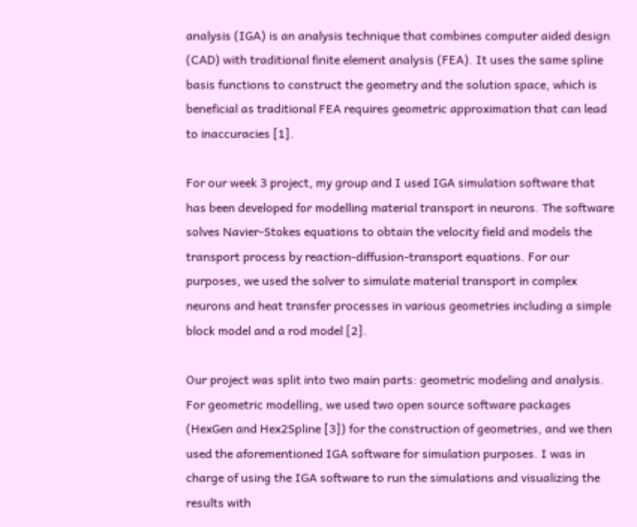analysis (IGA) is an analysis technique that combines computer aided design (CAD) with traditional finite element analysis (FEA). It uses the same spline basis functions to construct the geometry and the solution space, which is beneficial as traditional FEA requires geometric approximation that can lead to inaccuracies [1].

For our week 3 project, my group and I used IGA simulation software that has been developed for modelling material transport in neurons. The software solves Navier-Stokes equations to obtain the velocity field and models the transport process by reaction-diffusion-transport equations. For our purposes, we used the solver to simulate material transport in complex neurons and heat transfer processes in various geometries including a simple block model and a rod model [2].

Our project was split into two main parts: geometric modeling and analysis. For geometric modelling, we used two open source software packages (HexGen and Hex2Spline [3]) for the construction of geometries, and we then used the aforementioned IGA software for simulation purposes. I was in charge of using the IGA software to run the simulations and visualizing the results with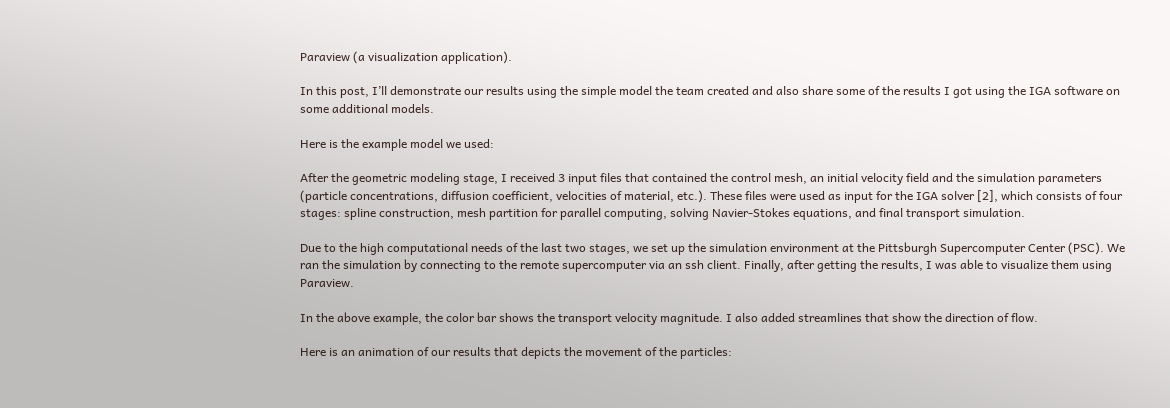Paraview (a visualization application).

In this post, I’ll demonstrate our results using the simple model the team created and also share some of the results I got using the IGA software on some additional models.

Here is the example model we used:

After the geometric modeling stage, I received 3 input files that contained the control mesh, an initial velocity field and the simulation parameters (particle concentrations, diffusion coefficient, velocities of material, etc.). These files were used as input for the IGA solver [2], which consists of four stages: spline construction, mesh partition for parallel computing, solving Navier-Stokes equations, and final transport simulation.

Due to the high computational needs of the last two stages, we set up the simulation environment at the Pittsburgh Supercomputer Center (PSC). We ran the simulation by connecting to the remote supercomputer via an ssh client. Finally, after getting the results, I was able to visualize them using Paraview.

In the above example, the color bar shows the transport velocity magnitude. I also added streamlines that show the direction of flow.

Here is an animation of our results that depicts the movement of the particles: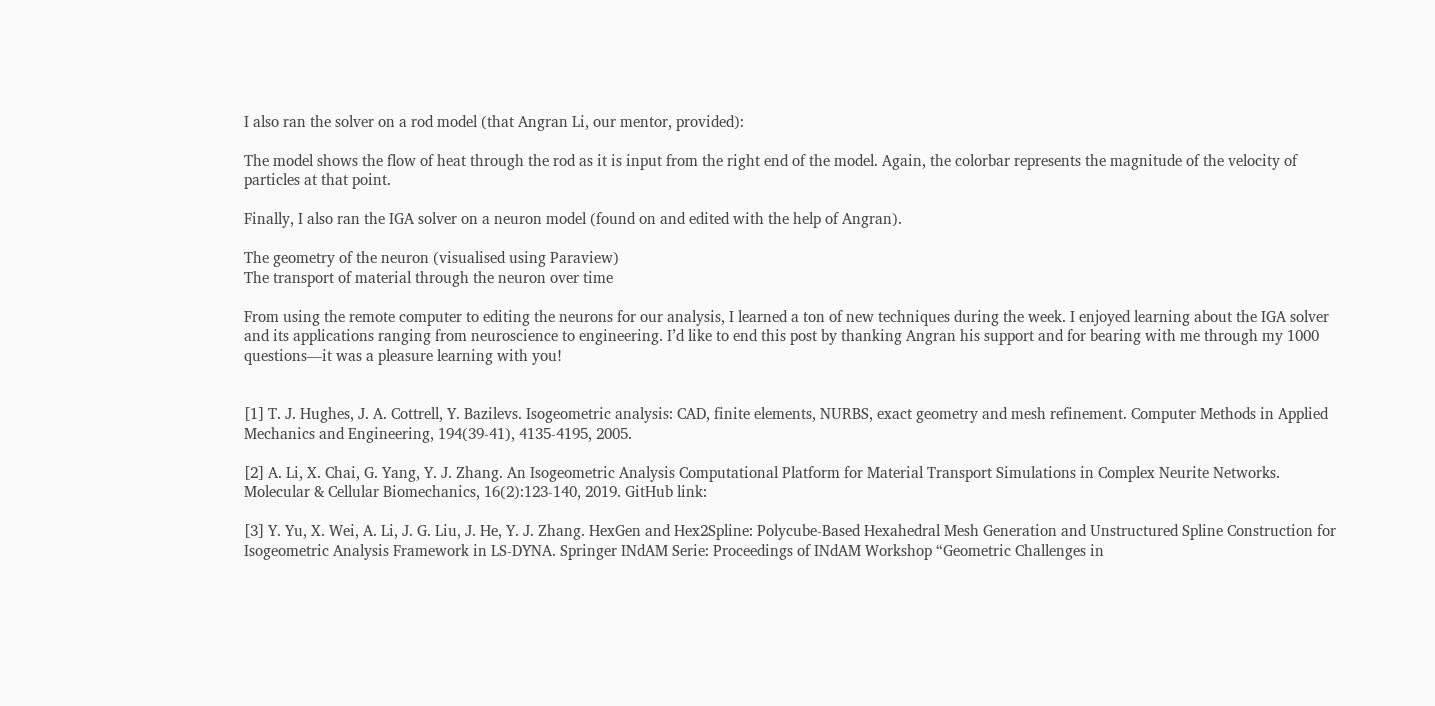I also ran the solver on a rod model (that Angran Li, our mentor, provided):

The model shows the flow of heat through the rod as it is input from the right end of the model. Again, the colorbar represents the magnitude of the velocity of particles at that point.

Finally, I also ran the IGA solver on a neuron model (found on and edited with the help of Angran).

The geometry of the neuron (visualised using Paraview)
The transport of material through the neuron over time

From using the remote computer to editing the neurons for our analysis, I learned a ton of new techniques during the week. I enjoyed learning about the IGA solver and its applications ranging from neuroscience to engineering. I’d like to end this post by thanking Angran his support and for bearing with me through my 1000 questions—it was a pleasure learning with you!


[1] T. J. Hughes, J. A. Cottrell, Y. Bazilevs. Isogeometric analysis: CAD, finite elements, NURBS, exact geometry and mesh refinement. Computer Methods in Applied Mechanics and Engineering, 194(39-41), 4135-4195, 2005.

[2] A. Li, X. Chai, G. Yang, Y. J. Zhang. An Isogeometric Analysis Computational Platform for Material Transport Simulations in Complex Neurite Networks. Molecular & Cellular Biomechanics, 16(2):123-140, 2019. GitHub link:

[3] Y. Yu, X. Wei, A. Li, J. G. Liu, J. He, Y. J. Zhang. HexGen and Hex2Spline: Polycube-Based Hexahedral Mesh Generation and Unstructured Spline Construction for Isogeometric Analysis Framework in LS-DYNA. Springer INdAM Serie: Proceedings of INdAM Workshop “Geometric Challenges in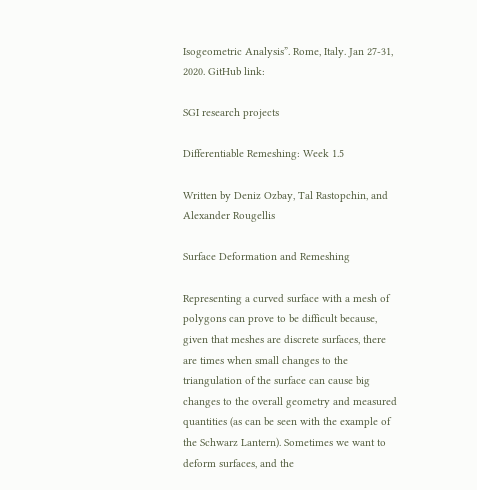Isogeometric Analysis”. Rome, Italy. Jan 27-31, 2020. GitHub link:

SGI research projects

Differentiable Remeshing: Week 1.5

Written by Deniz Ozbay, Tal Rastopchin, and Alexander Rougellis

Surface Deformation and Remeshing

Representing a curved surface with a mesh of polygons can prove to be difficult because, given that meshes are discrete surfaces, there are times when small changes to the triangulation of the surface can cause big changes to the overall geometry and measured quantities (as can be seen with the example of the Schwarz Lantern). Sometimes we want to deform surfaces, and the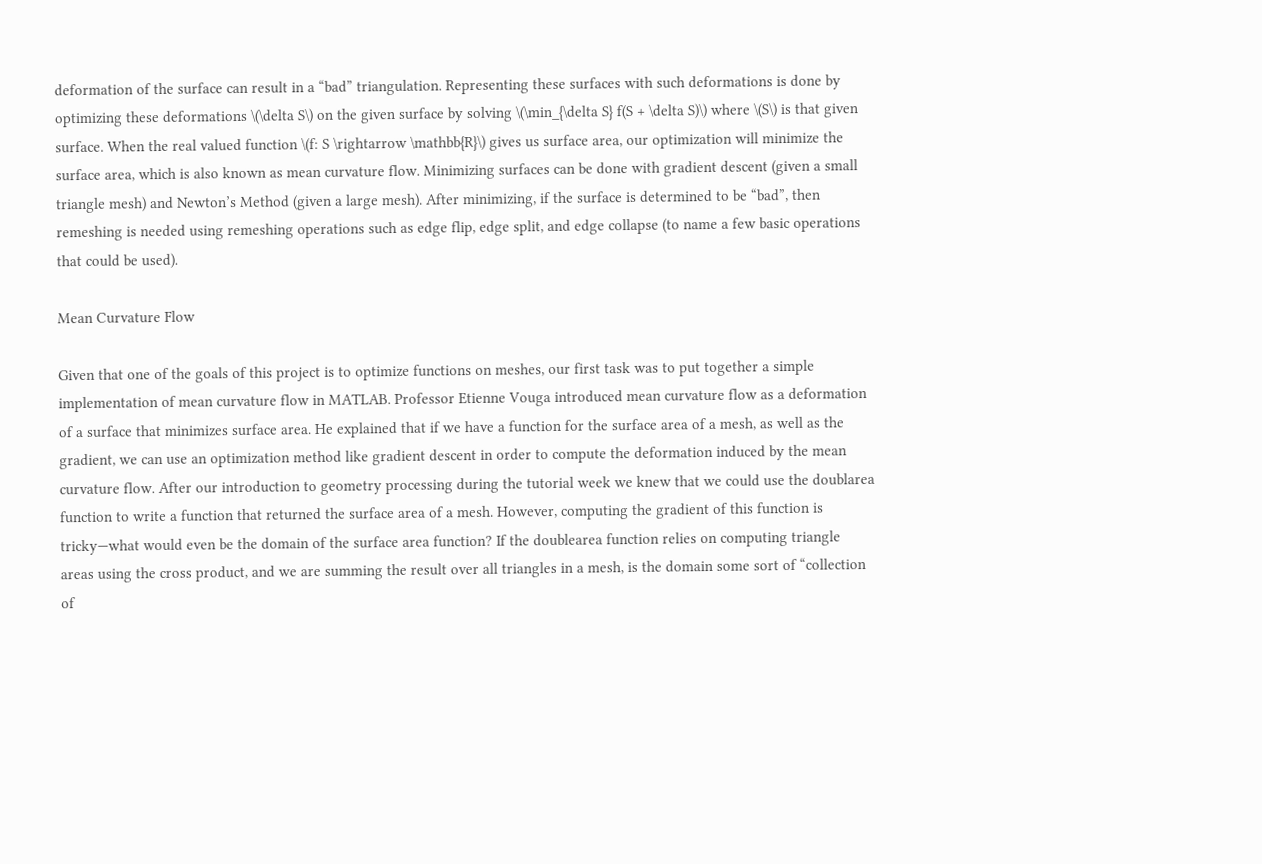deformation of the surface can result in a “bad” triangulation. Representing these surfaces with such deformations is done by optimizing these deformations \(\delta S\) on the given surface by solving \(\min_{\delta S} f(S + \delta S)\) where \(S\) is that given surface. When the real valued function \(f: S \rightarrow \mathbb{R}\) gives us surface area, our optimization will minimize the surface area, which is also known as mean curvature flow. Minimizing surfaces can be done with gradient descent (given a small triangle mesh) and Newton’s Method (given a large mesh). After minimizing, if the surface is determined to be “bad”, then remeshing is needed using remeshing operations such as edge flip, edge split, and edge collapse (to name a few basic operations that could be used).

Mean Curvature Flow

Given that one of the goals of this project is to optimize functions on meshes, our first task was to put together a simple implementation of mean curvature flow in MATLAB. Professor Etienne Vouga introduced mean curvature flow as a deformation of a surface that minimizes surface area. He explained that if we have a function for the surface area of a mesh, as well as the gradient, we can use an optimization method like gradient descent in order to compute the deformation induced by the mean curvature flow. After our introduction to geometry processing during the tutorial week we knew that we could use the doublarea function to write a function that returned the surface area of a mesh. However, computing the gradient of this function is tricky—what would even be the domain of the surface area function? If the doublearea function relies on computing triangle areas using the cross product, and we are summing the result over all triangles in a mesh, is the domain some sort of “collection of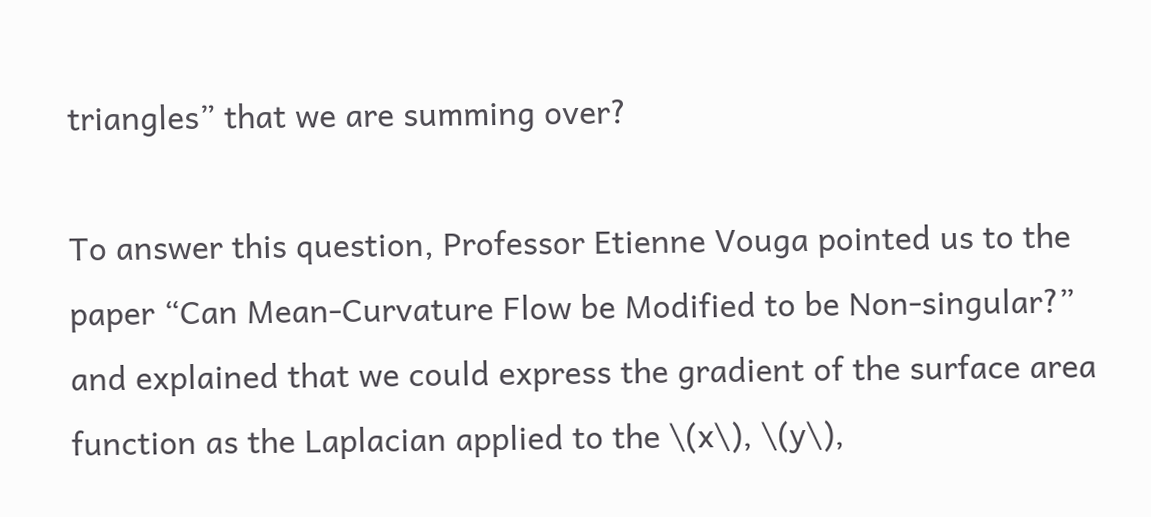triangles” that we are summing over?

To answer this question, Professor Etienne Vouga pointed us to the paper “Can Mean-Curvature Flow be Modified to be Non-singular?” and explained that we could express the gradient of the surface area function as the Laplacian applied to the \(x\), \(y\),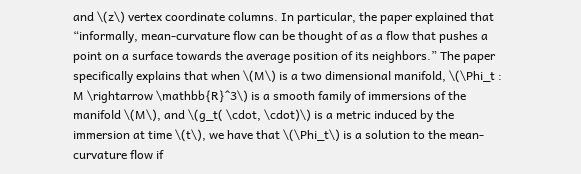and \(z\) vertex coordinate columns. In particular, the paper explained that “informally, mean-curvature flow can be thought of as a flow that pushes a point on a surface towards the average position of its neighbors.” The paper specifically explains that when \(M\) is a two dimensional manifold, \(\Phi_t : M \rightarrow \mathbb{R}^3\) is a smooth family of immersions of the manifold \(M\), and \(g_t( \cdot, \cdot)\) is a metric induced by the immersion at time \(t\), we have that \(\Phi_t\) is a solution to the mean-curvature flow if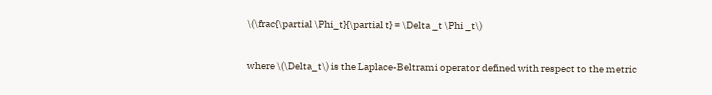\(\frac{\partial \Phi_t}{\partial t} = \Delta _t \Phi _t\)

where \(\Delta_t\) is the Laplace-Beltrami operator defined with respect to the metric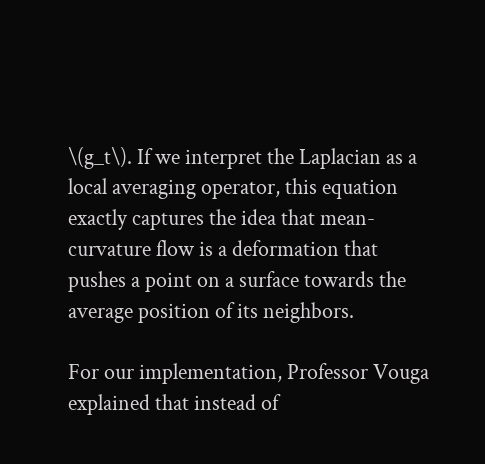\(g_t\). If we interpret the Laplacian as a local averaging operator, this equation exactly captures the idea that mean-curvature flow is a deformation that pushes a point on a surface towards the average position of its neighbors.

For our implementation, Professor Vouga explained that instead of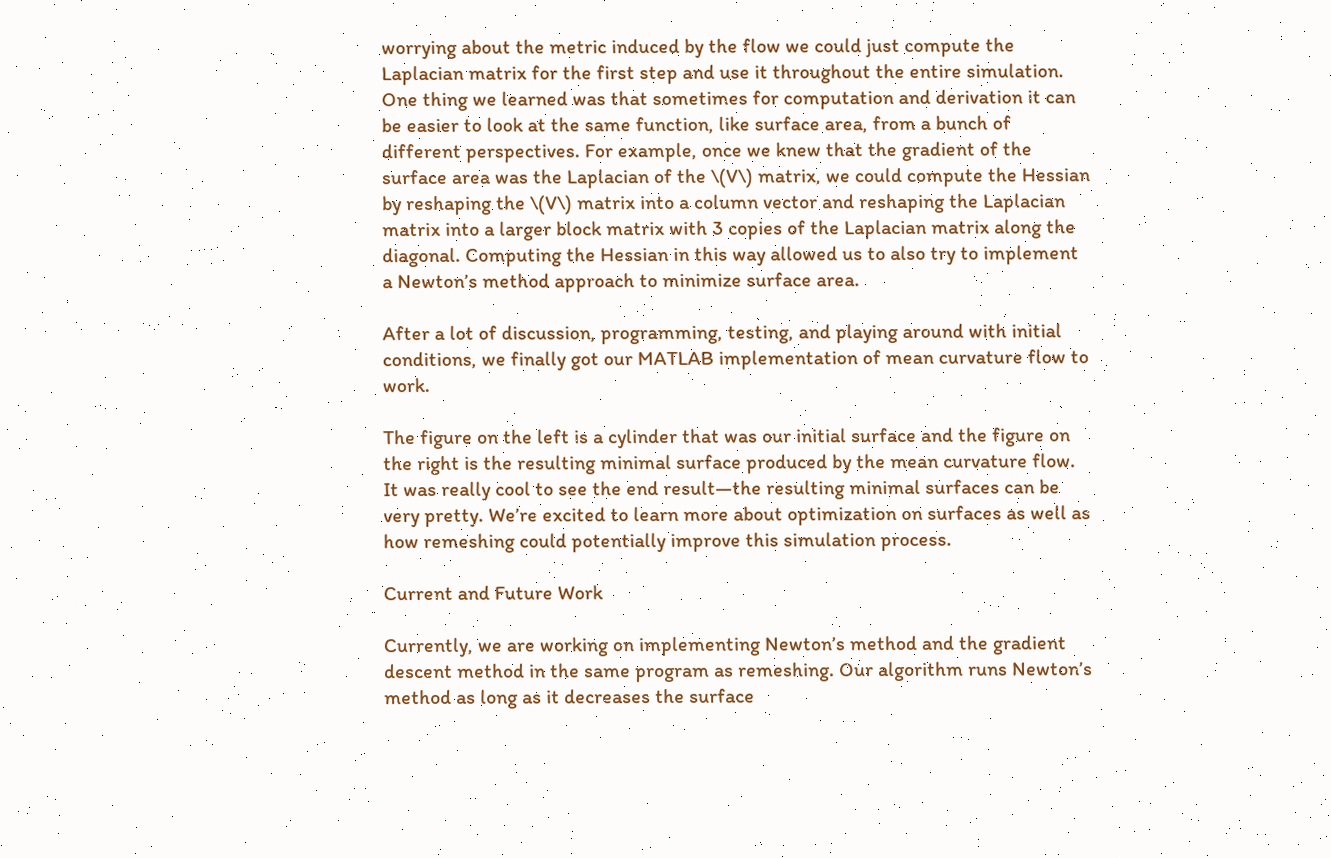worrying about the metric induced by the flow we could just compute the Laplacian matrix for the first step and use it throughout the entire simulation. One thing we learned was that sometimes for computation and derivation it can be easier to look at the same function, like surface area, from a bunch of different perspectives. For example, once we knew that the gradient of the surface area was the Laplacian of the \(V\) matrix, we could compute the Hessian by reshaping the \(V\) matrix into a column vector and reshaping the Laplacian matrix into a larger block matrix with 3 copies of the Laplacian matrix along the diagonal. Computing the Hessian in this way allowed us to also try to implement a Newton’s method approach to minimize surface area.

After a lot of discussion, programming, testing, and playing around with initial conditions, we finally got our MATLAB implementation of mean curvature flow to work.

The figure on the left is a cylinder that was our initial surface and the figure on the right is the resulting minimal surface produced by the mean curvature flow. It was really cool to see the end result—the resulting minimal surfaces can be very pretty. We’re excited to learn more about optimization on surfaces as well as how remeshing could potentially improve this simulation process.

Current and Future Work

Currently, we are working on implementing Newton’s method and the gradient descent method in the same program as remeshing. Our algorithm runs Newton’s method as long as it decreases the surface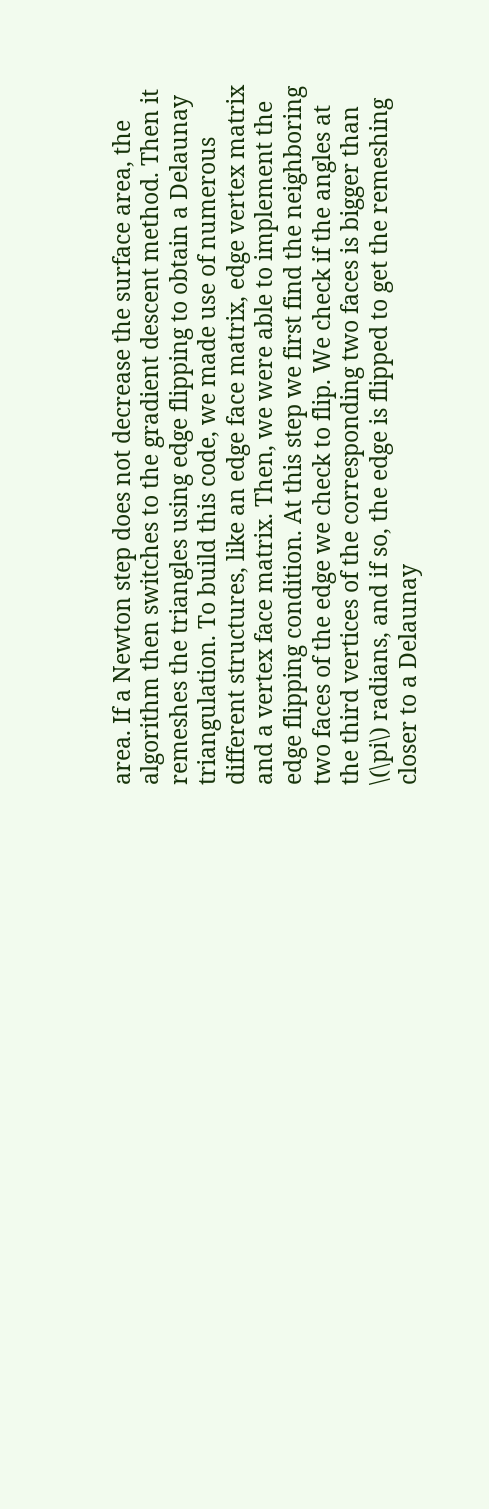area. If a Newton step does not decrease the surface area, the algorithm then switches to the gradient descent method. Then it remeshes the triangles using edge flipping to obtain a Delaunay triangulation. To build this code, we made use of numerous different structures, like an edge face matrix, edge vertex matrix and a vertex face matrix. Then, we were able to implement the edge flipping condition. At this step we first find the neighboring two faces of the edge we check to flip. We check if the angles at the third vertices of the corresponding two faces is bigger than \(\pi\) radians, and if so, the edge is flipped to get the remeshing closer to a Delaunay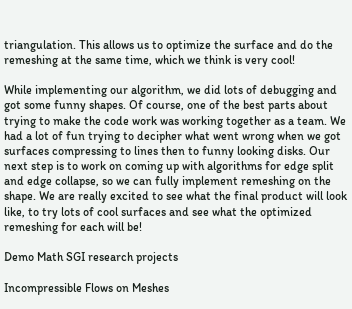triangulation. This allows us to optimize the surface and do the remeshing at the same time, which we think is very cool!

While implementing our algorithm, we did lots of debugging and got some funny shapes. Of course, one of the best parts about trying to make the code work was working together as a team. We had a lot of fun trying to decipher what went wrong when we got surfaces compressing to lines then to funny looking disks. Our next step is to work on coming up with algorithms for edge split and edge collapse, so we can fully implement remeshing on the shape. We are really excited to see what the final product will look like, to try lots of cool surfaces and see what the optimized remeshing for each will be!

Demo Math SGI research projects

Incompressible Flows on Meshes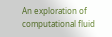An exploration of computational fluid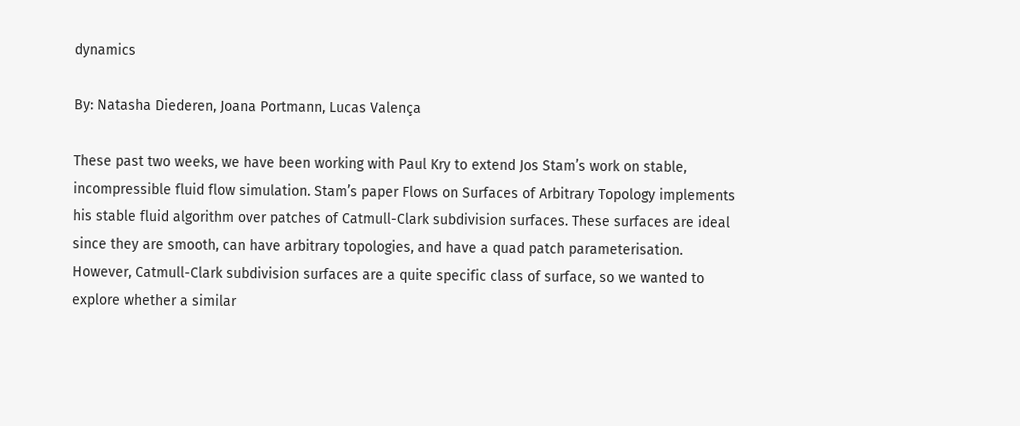dynamics

By: Natasha Diederen, Joana Portmann, Lucas Valença

These past two weeks, we have been working with Paul Kry to extend Jos Stam’s work on stable, incompressible fluid flow simulation. Stam’s paper Flows on Surfaces of Arbitrary Topology implements his stable fluid algorithm over patches of Catmull-Clark subdivision surfaces. These surfaces are ideal since they are smooth, can have arbitrary topologies, and have a quad patch parameterisation. However, Catmull-Clark subdivision surfaces are a quite specific class of surface, so we wanted to explore whether a similar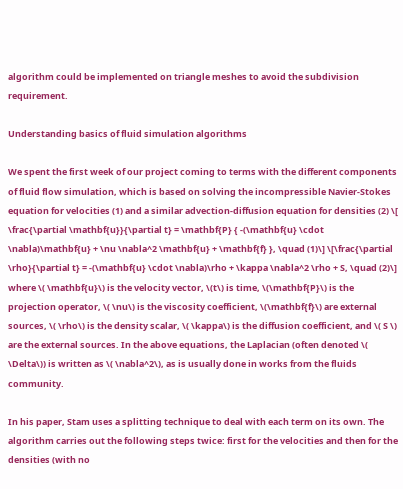algorithm could be implemented on triangle meshes to avoid the subdivision requirement.

Understanding basics of fluid simulation algorithms

We spent the first week of our project coming to terms with the different components of fluid flow simulation, which is based on solving the incompressible Navier-Stokes equation for velocities (1) and a similar advection-diffusion equation for densities (2) \[ \frac{\partial \mathbf{u}}{\partial t} = \mathbf{P} { -(\mathbf{u} \cdot \nabla)\mathbf{u} + \nu \nabla^2 \mathbf{u} + \mathbf{f} }, \quad (1)\] \[\frac{\partial \rho}{\partial t} = -(\mathbf{u} \cdot \nabla)\rho + \kappa \nabla^2 \rho + S, \quad (2)\] where \( \mathbf{u}\) is the velocity vector, \(t\) is time, \(\mathbf{P}\) is the projection operator, \( \nu\) is the viscosity coefficient, \(\mathbf{f}\) are external sources, \( \rho\) is the density scalar, \( \kappa\) is the diffusion coefficient, and \( S \) are the external sources. In the above equations, the Laplacian (often denoted \( \Delta\)) is written as \( \nabla^2\), as is usually done in works from the fluids community.

In his paper, Stam uses a splitting technique to deal with each term on its own. The algorithm carries out the following steps twice: first for the velocities and then for the densities (with no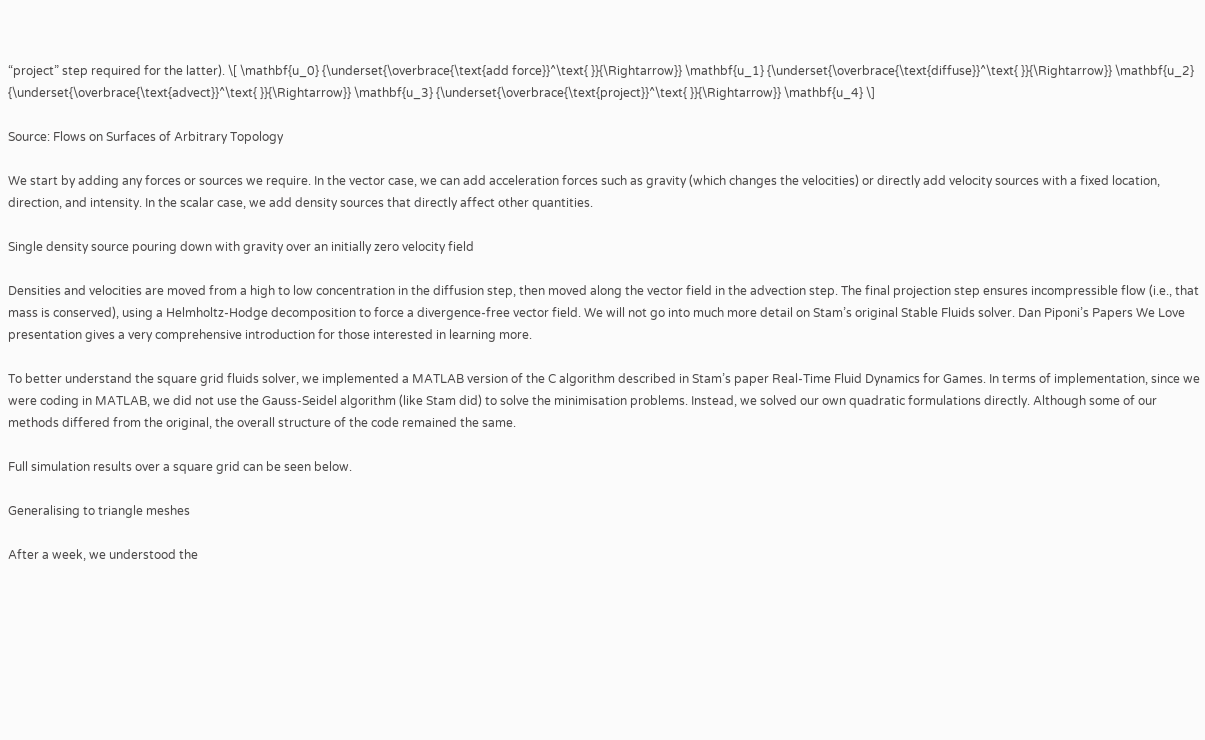“project” step required for the latter). \[ \mathbf{u_0} {\underset{\overbrace{\text{add force}}^\text{ }}{\Rightarrow}} \mathbf{u_1} {\underset{\overbrace{\text{diffuse}}^\text{ }}{\Rightarrow}} \mathbf{u_2} {\underset{\overbrace{\text{advect}}^\text{ }}{\Rightarrow}} \mathbf{u_3} {\underset{\overbrace{\text{project}}^\text{ }}{\Rightarrow}} \mathbf{u_4} \]

Source: Flows on Surfaces of Arbitrary Topology

We start by adding any forces or sources we require. In the vector case, we can add acceleration forces such as gravity (which changes the velocities) or directly add velocity sources with a fixed location, direction, and intensity. In the scalar case, we add density sources that directly affect other quantities.

Single density source pouring down with gravity over an initially zero velocity field

Densities and velocities are moved from a high to low concentration in the diffusion step, then moved along the vector field in the advection step. The final projection step ensures incompressible flow (i.e., that mass is conserved), using a Helmholtz-Hodge decomposition to force a divergence-free vector field. We will not go into much more detail on Stam’s original Stable Fluids solver. Dan Piponi’s Papers We Love presentation gives a very comprehensive introduction for those interested in learning more.

To better understand the square grid fluids solver, we implemented a MATLAB version of the C algorithm described in Stam’s paper Real-Time Fluid Dynamics for Games. In terms of implementation, since we were coding in MATLAB, we did not use the Gauss-Seidel algorithm (like Stam did) to solve the minimisation problems. Instead, we solved our own quadratic formulations directly. Although some of our methods differed from the original, the overall structure of the code remained the same.

Full simulation results over a square grid can be seen below.

Generalising to triangle meshes

After a week, we understood the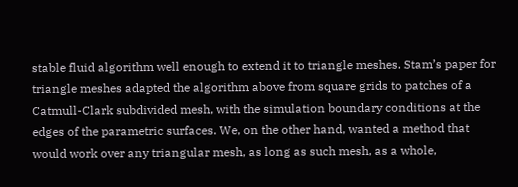stable fluid algorithm well enough to extend it to triangle meshes. Stam’s paper for triangle meshes adapted the algorithm above from square grids to patches of a Catmull-Clark subdivided mesh, with the simulation boundary conditions at the edges of the parametric surfaces. We, on the other hand, wanted a method that would work over any triangular mesh, as long as such mesh, as a whole,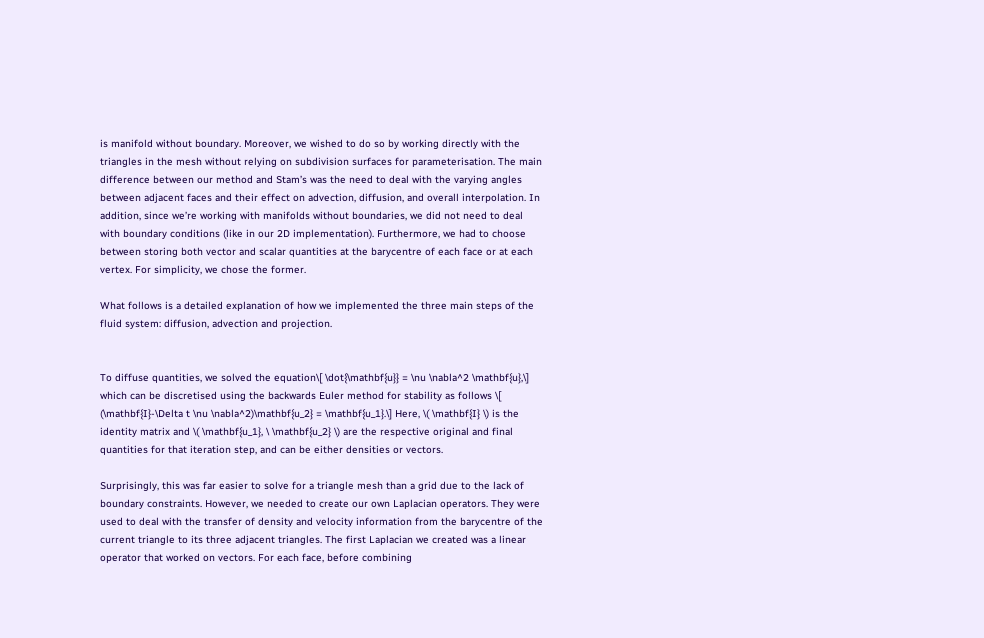is manifold without boundary. Moreover, we wished to do so by working directly with the triangles in the mesh without relying on subdivision surfaces for parameterisation. The main difference between our method and Stam’s was the need to deal with the varying angles between adjacent faces and their effect on advection, diffusion, and overall interpolation. In addition, since we’re working with manifolds without boundaries, we did not need to deal with boundary conditions (like in our 2D implementation). Furthermore, we had to choose between storing both vector and scalar quantities at the barycentre of each face or at each vertex. For simplicity, we chose the former.

What follows is a detailed explanation of how we implemented the three main steps of the fluid system: diffusion, advection and projection.


To diffuse quantities, we solved the equation\[ \dot{\mathbf{u}} = \nu \nabla^2 \mathbf{u},\] which can be discretised using the backwards Euler method for stability as follows \[ (\mathbf{I}-\Delta t \nu \nabla^2)\mathbf{u_2} = \mathbf{u_1}.\] Here, \( \mathbf{I} \) is the identity matrix and \( \mathbf{u_1}, \ \mathbf{u_2} \) are the respective original and final quantities for that iteration step, and can be either densities or vectors.

Surprisingly, this was far easier to solve for a triangle mesh than a grid due to the lack of boundary constraints. However, we needed to create our own Laplacian operators. They were used to deal with the transfer of density and velocity information from the barycentre of the current triangle to its three adjacent triangles. The first Laplacian we created was a linear operator that worked on vectors. For each face, before combining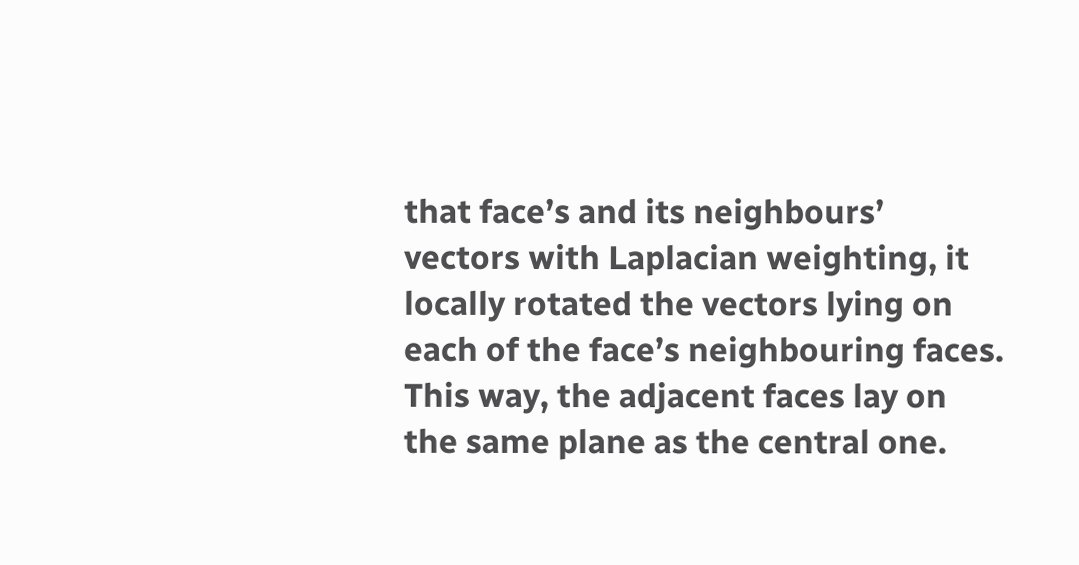that face’s and its neighbours’ vectors with Laplacian weighting, it locally rotated the vectors lying on each of the face’s neighbouring faces. This way, the adjacent faces lay on the same plane as the central one.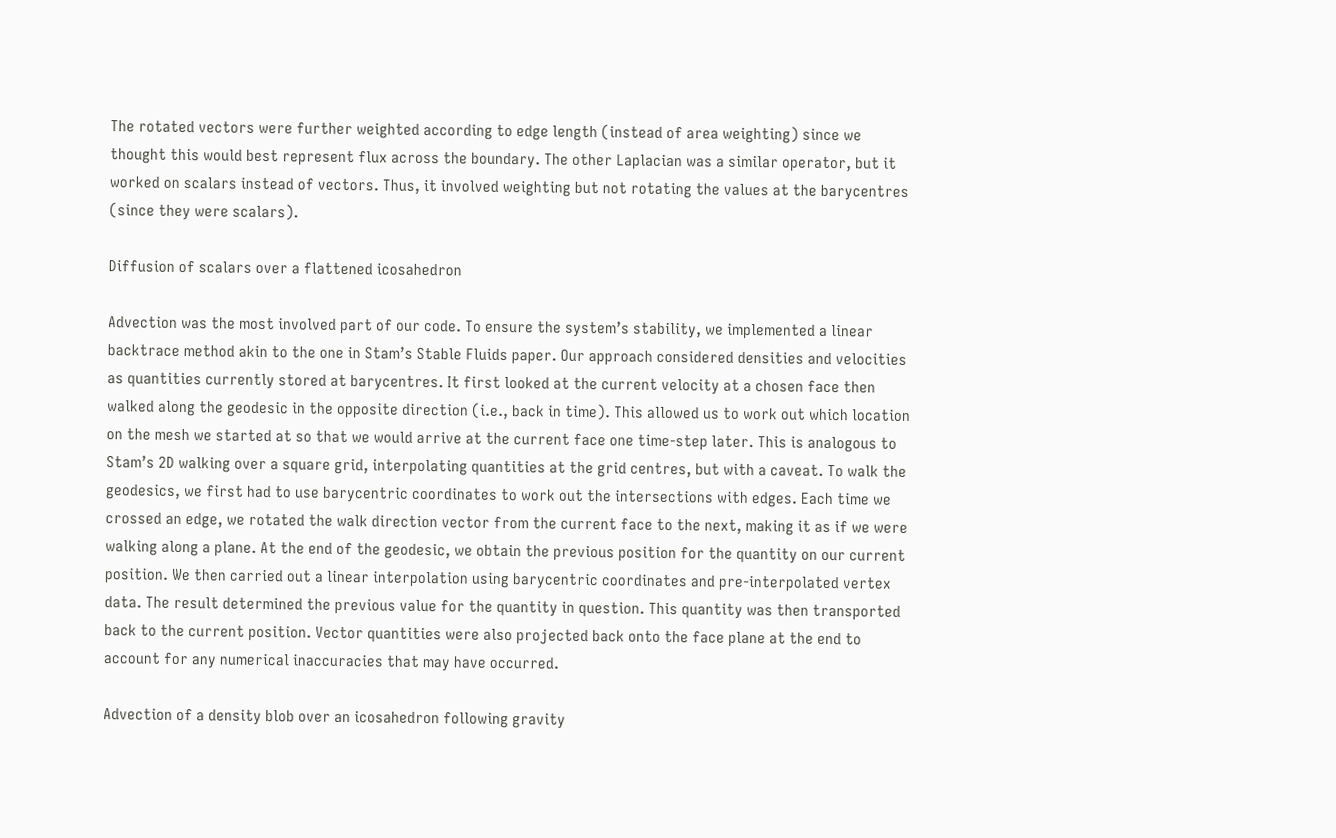The rotated vectors were further weighted according to edge length (instead of area weighting) since we thought this would best represent flux across the boundary. The other Laplacian was a similar operator, but it worked on scalars instead of vectors. Thus, it involved weighting but not rotating the values at the barycentres (since they were scalars).

Diffusion of scalars over a flattened icosahedron

Advection was the most involved part of our code. To ensure the system’s stability, we implemented a linear backtrace method akin to the one in Stam’s Stable Fluids paper. Our approach considered densities and velocities as quantities currently stored at barycentres. It first looked at the current velocity at a chosen face then walked along the geodesic in the opposite direction (i.e., back in time). This allowed us to work out which location on the mesh we started at so that we would arrive at the current face one time-step later. This is analogous to Stam’s 2D walking over a square grid, interpolating quantities at the grid centres, but with a caveat. To walk the geodesics, we first had to use barycentric coordinates to work out the intersections with edges. Each time we crossed an edge, we rotated the walk direction vector from the current face to the next, making it as if we were walking along a plane. At the end of the geodesic, we obtain the previous position for the quantity on our current position. We then carried out a linear interpolation using barycentric coordinates and pre-interpolated vertex data. The result determined the previous value for the quantity in question. This quantity was then transported back to the current position. Vector quantities were also projected back onto the face plane at the end to account for any numerical inaccuracies that may have occurred.

Advection of a density blob over an icosahedron following gravity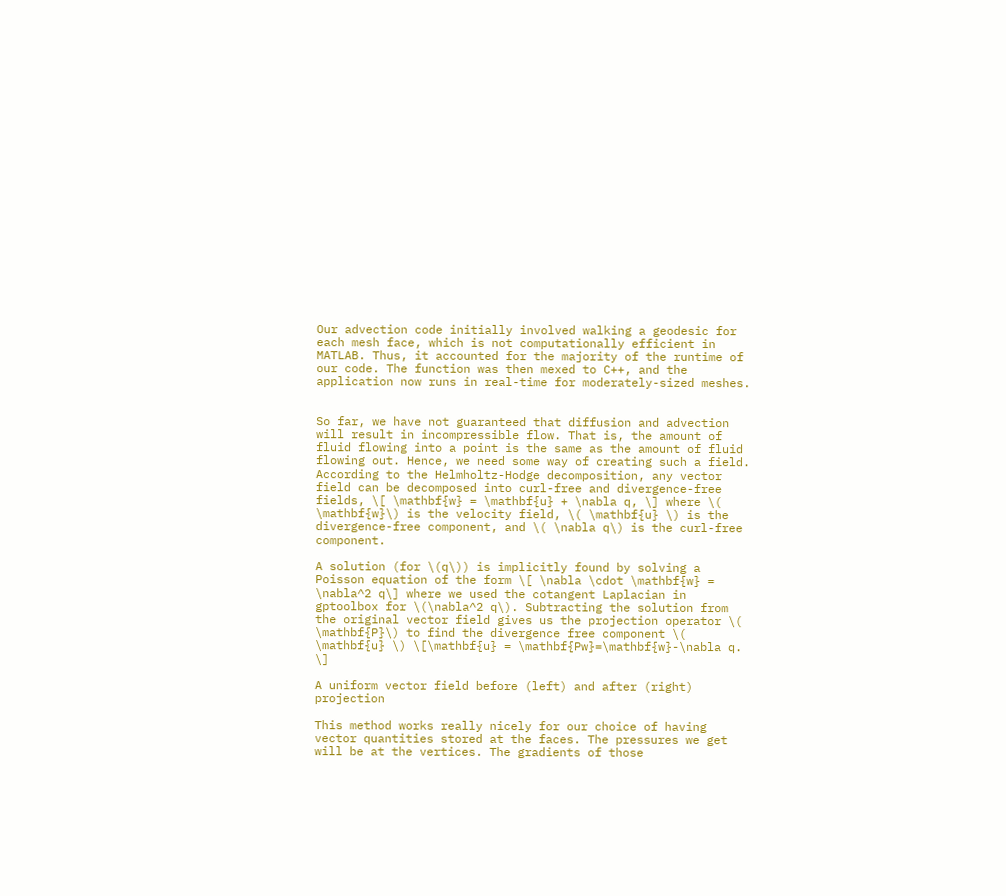Our advection code initially involved walking a geodesic for each mesh face, which is not computationally efficient in MATLAB. Thus, it accounted for the majority of the runtime of our code. The function was then mexed to C++, and the application now runs in real-time for moderately-sized meshes.


So far, we have not guaranteed that diffusion and advection will result in incompressible flow. That is, the amount of fluid flowing into a point is the same as the amount of fluid flowing out. Hence, we need some way of creating such a field. According to the Helmholtz-Hodge decomposition, any vector field can be decomposed into curl-free and divergence-free fields, \[ \mathbf{w} = \mathbf{u} + \nabla q, \] where \( \mathbf{w}\) is the velocity field, \( \mathbf{u} \) is the divergence-free component, and \( \nabla q\) is the curl-free component.

A solution (for \(q\)) is implicitly found by solving a Poisson equation of the form \[ \nabla \cdot \mathbf{w} = \nabla^2 q\] where we used the cotangent Laplacian in gptoolbox for \(\nabla^2 q\). Subtracting the solution from the original vector field gives us the projection operator \( \mathbf{P}\) to find the divergence free component \( \mathbf{u} \) \[\mathbf{u} = \mathbf{Pw}=\mathbf{w}-\nabla q. \]

A uniform vector field before (left) and after (right) projection

This method works really nicely for our choice of having vector quantities stored at the faces. The pressures we get will be at the vertices. The gradients of those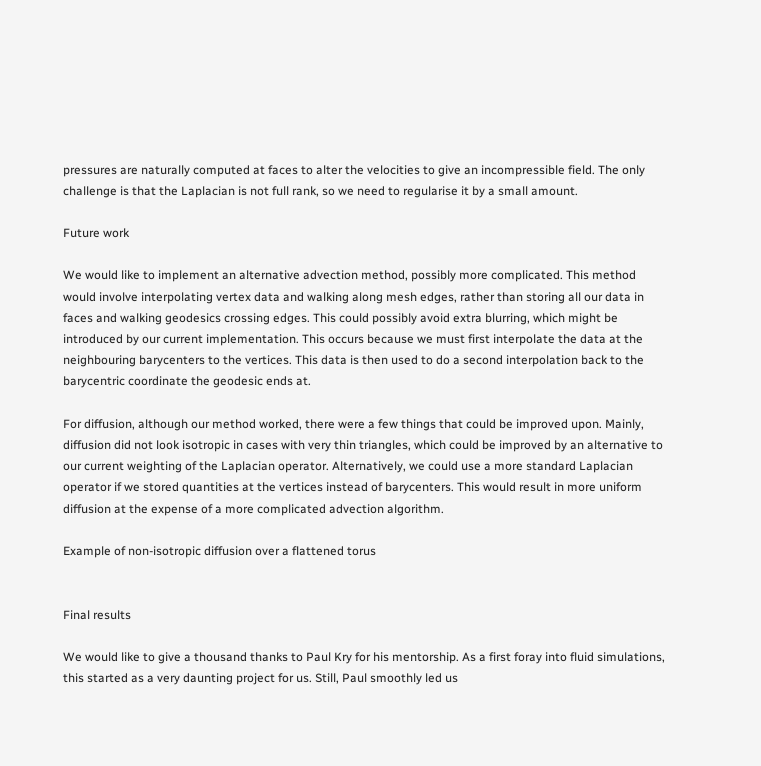pressures are naturally computed at faces to alter the velocities to give an incompressible field. The only challenge is that the Laplacian is not full rank, so we need to regularise it by a small amount.

Future work

We would like to implement an alternative advection method, possibly more complicated. This method would involve interpolating vertex data and walking along mesh edges, rather than storing all our data in faces and walking geodesics crossing edges. This could possibly avoid extra blurring, which might be introduced by our current implementation. This occurs because we must first interpolate the data at the neighbouring barycenters to the vertices. This data is then used to do a second interpolation back to the barycentric coordinate the geodesic ends at.

For diffusion, although our method worked, there were a few things that could be improved upon. Mainly, diffusion did not look isotropic in cases with very thin triangles, which could be improved by an alternative to our current weighting of the Laplacian operator. Alternatively, we could use a more standard Laplacian operator if we stored quantities at the vertices instead of barycenters. This would result in more uniform diffusion at the expense of a more complicated advection algorithm.

Example of non-isotropic diffusion over a flattened torus


Final results

We would like to give a thousand thanks to Paul Kry for his mentorship. As a first foray into fluid simulations, this started as a very daunting project for us. Still, Paul smoothly led us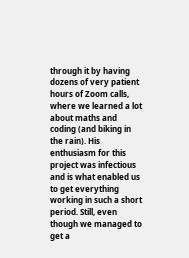through it by having dozens of very patient hours of Zoom calls, where we learned a lot about maths and coding (and biking in the rain). His enthusiasm for this project was infectious and is what enabled us to get everything working in such a short period. Still, even though we managed to get a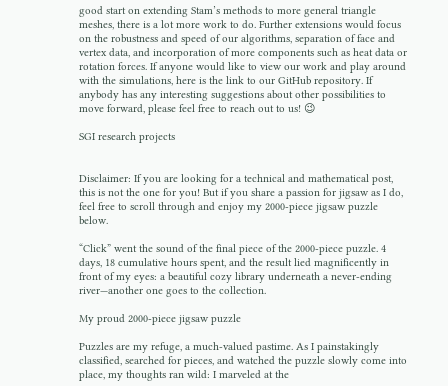good start on extending Stam’s methods to more general triangle meshes, there is a lot more work to do. Further extensions would focus on the robustness and speed of our algorithms, separation of face and vertex data, and incorporation of more components such as heat data or rotation forces. If anyone would like to view our work and play around with the simulations, here is the link to our GitHub repository. If anybody has any interesting suggestions about other possibilities to move forward, please feel free to reach out to us! 😉

SGI research projects


Disclaimer: If you are looking for a technical and mathematical post, this is not the one for you! But if you share a passion for jigsaw as I do, feel free to scroll through and enjoy my 2000-piece jigsaw puzzle below.

“Click” went the sound of the final piece of the 2000-piece puzzle. 4 days, 18 cumulative hours spent, and the result lied magnificently in front of my eyes: a beautiful cozy library underneath a never-ending river—another one goes to the collection.

My proud 2000-piece jigsaw puzzle

Puzzles are my refuge, a much-valued pastime. As I painstakingly classified, searched for pieces, and watched the puzzle slowly come into place, my thoughts ran wild: I marveled at the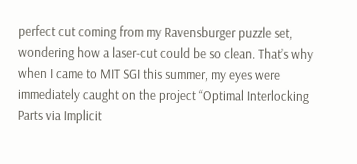perfect cut coming from my Ravensburger puzzle set, wondering how a laser-cut could be so clean. That’s why when I came to MIT SGI this summer, my eyes were immediately caught on the project “Optimal Interlocking Parts via Implicit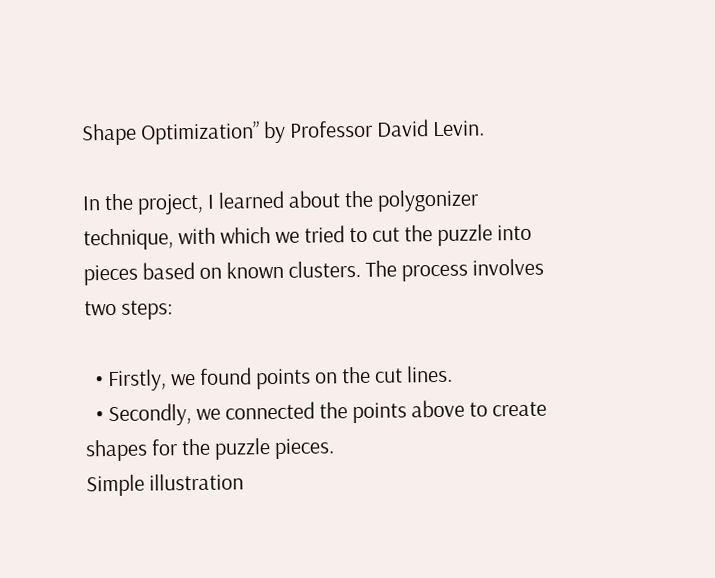Shape Optimization” by Professor David Levin.

In the project, I learned about the polygonizer technique, with which we tried to cut the puzzle into pieces based on known clusters. The process involves two steps:

  • Firstly, we found points on the cut lines.
  • Secondly, we connected the points above to create shapes for the puzzle pieces.
Simple illustration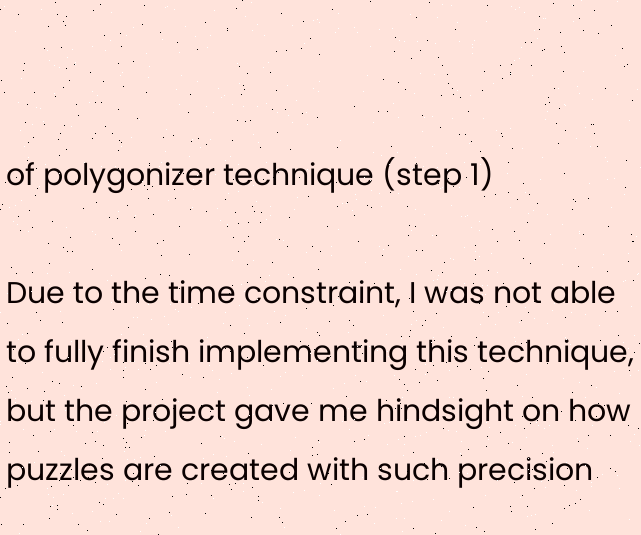of polygonizer technique (step 1)

Due to the time constraint, I was not able to fully finish implementing this technique, but the project gave me hindsight on how puzzles are created with such precision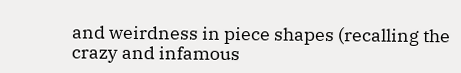and weirdness in piece shapes (recalling the crazy and infamous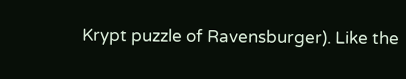Krypt puzzle of Ravensburger). Like the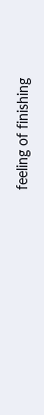feeling of finishing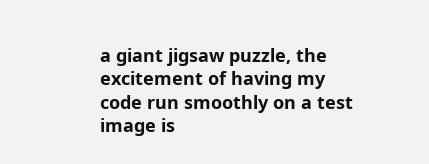a giant jigsaw puzzle, the excitement of having my code run smoothly on a test image is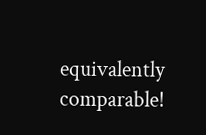equivalently comparable!